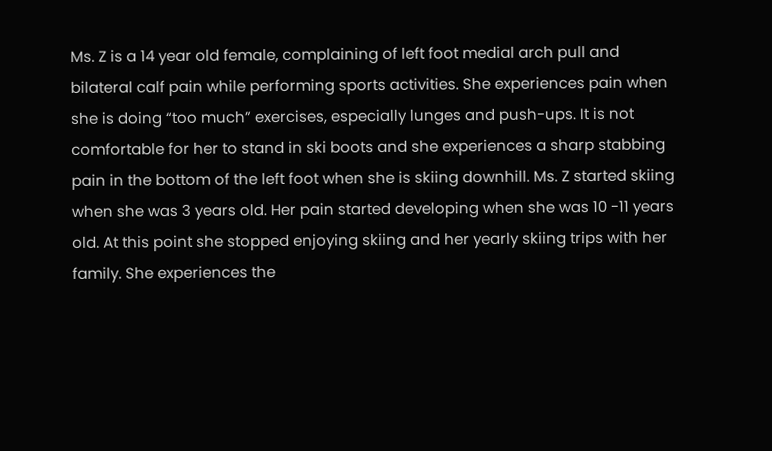Ms. Z is a 14 year old female, complaining of left foot medial arch pull and bilateral calf pain while performing sports activities. She experiences pain when she is doing “too much” exercises, especially lunges and push-ups. It is not comfortable for her to stand in ski boots and she experiences a sharp stabbing pain in the bottom of the left foot when she is skiing downhill. Ms. Z started skiing when she was 3 years old. Her pain started developing when she was 10 -11 years old. At this point she stopped enjoying skiing and her yearly skiing trips with her family. She experiences the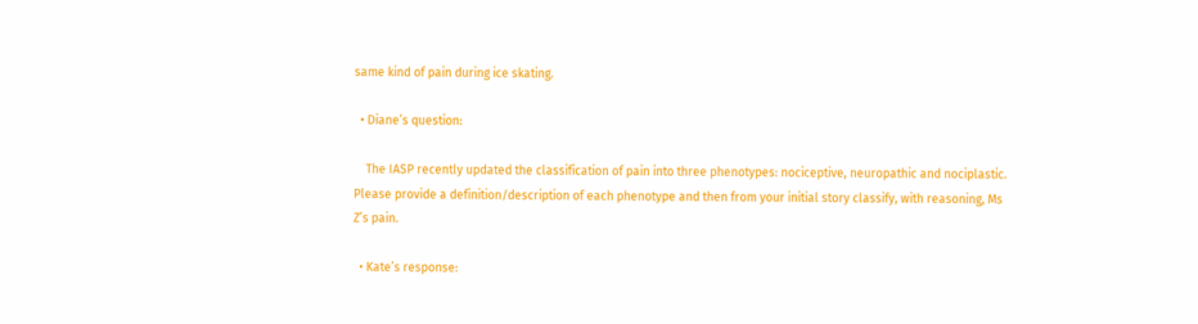same kind of pain during ice skating.

  • Diane’s question:

    The IASP recently updated the classification of pain into three phenotypes: nociceptive, neuropathic and nociplastic. Please provide a definition/description of each phenotype and then from your initial story classify, with reasoning, Ms Z’s pain.

  • Kate’s response: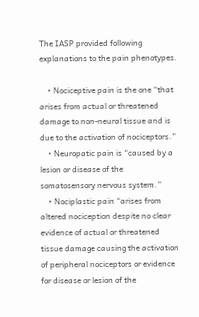The IASP provided following explanations to the pain phenotypes.

    • Nociceptive pain is the one “that arises from actual or threatened damage to non-neural tissue and is due to the activation of nociceptors.”
    • Neuropatic pain is “caused by a lesion or disease of the somatosensory nervous system.”
    • Nociplastic pain “arises from altered nociception despite no clear evidence of actual or threatened tissue damage causing the activation of peripheral nociceptors or evidence for disease or lesion of the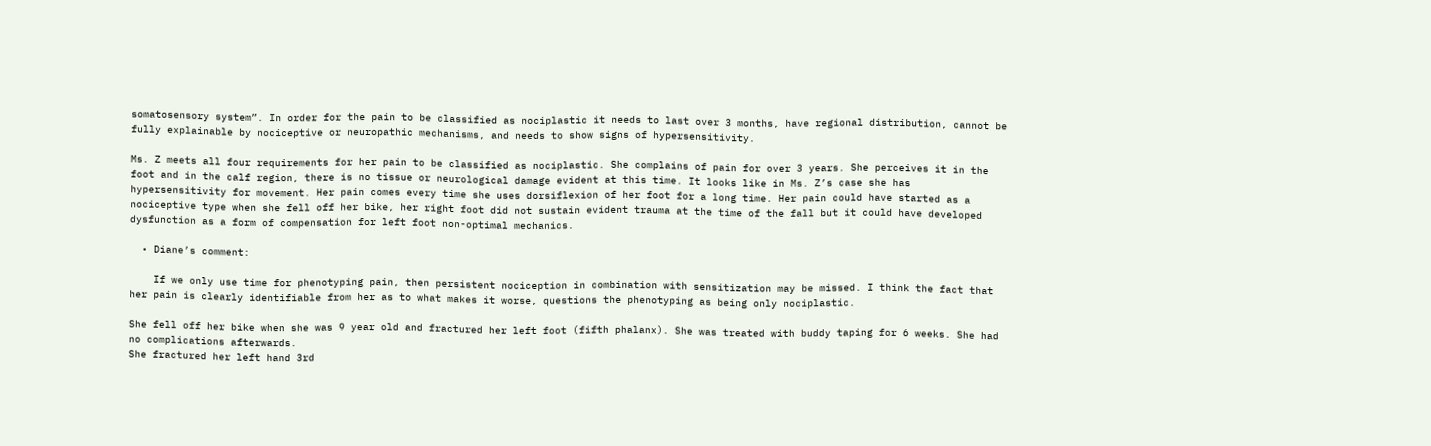somatosensory system”. In order for the pain to be classified as nociplastic it needs to last over 3 months, have regional distribution, cannot be fully explainable by nociceptive or neuropathic mechanisms, and needs to show signs of hypersensitivity.

Ms. Z meets all four requirements for her pain to be classified as nociplastic. She complains of pain for over 3 years. She perceives it in the foot and in the calf region, there is no tissue or neurological damage evident at this time. It looks like in Ms. Z’s case she has hypersensitivity for movement. Her pain comes every time she uses dorsiflexion of her foot for a long time. Her pain could have started as a nociceptive type when she fell off her bike, her right foot did not sustain evident trauma at the time of the fall but it could have developed dysfunction as a form of compensation for left foot non-optimal mechanics.

  • Diane’s comment:

    If we only use time for phenotyping pain, then persistent nociception in combination with sensitization may be missed. I think the fact that her pain is clearly identifiable from her as to what makes it worse, questions the phenotyping as being only nociplastic.

She fell off her bike when she was 9 year old and fractured her left foot (fifth phalanx). She was treated with buddy taping for 6 weeks. She had no complications afterwards.
She fractured her left hand 3rd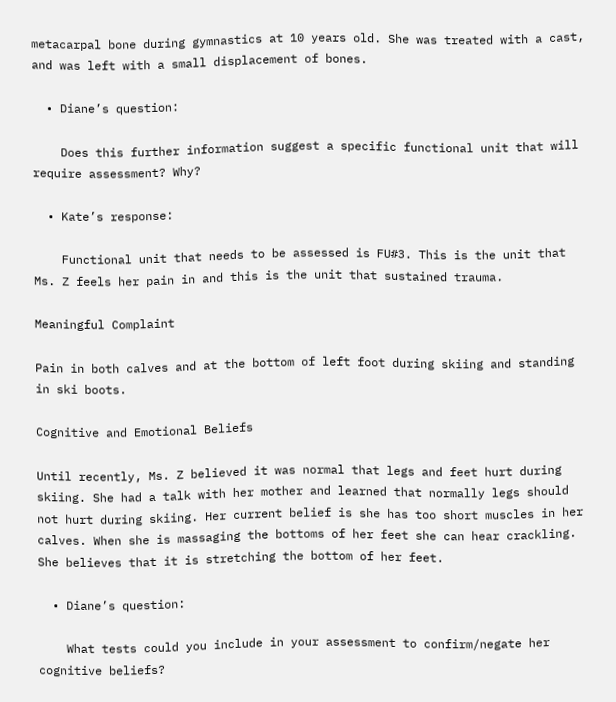metacarpal bone during gymnastics at 10 years old. She was treated with a cast, and was left with a small displacement of bones.

  • Diane’s question:

    Does this further information suggest a specific functional unit that will require assessment? Why?

  • Kate’s response:

    Functional unit that needs to be assessed is FU#3. This is the unit that Ms. Z feels her pain in and this is the unit that sustained trauma.

Meaningful Complaint

Pain in both calves and at the bottom of left foot during skiing and standing in ski boots.

Cognitive and Emotional Beliefs

Until recently, Ms. Z believed it was normal that legs and feet hurt during skiing. She had a talk with her mother and learned that normally legs should not hurt during skiing. Her current belief is she has too short muscles in her calves. When she is massaging the bottoms of her feet she can hear crackling. She believes that it is stretching the bottom of her feet.

  • Diane’s question:

    What tests could you include in your assessment to confirm/negate her cognitive beliefs?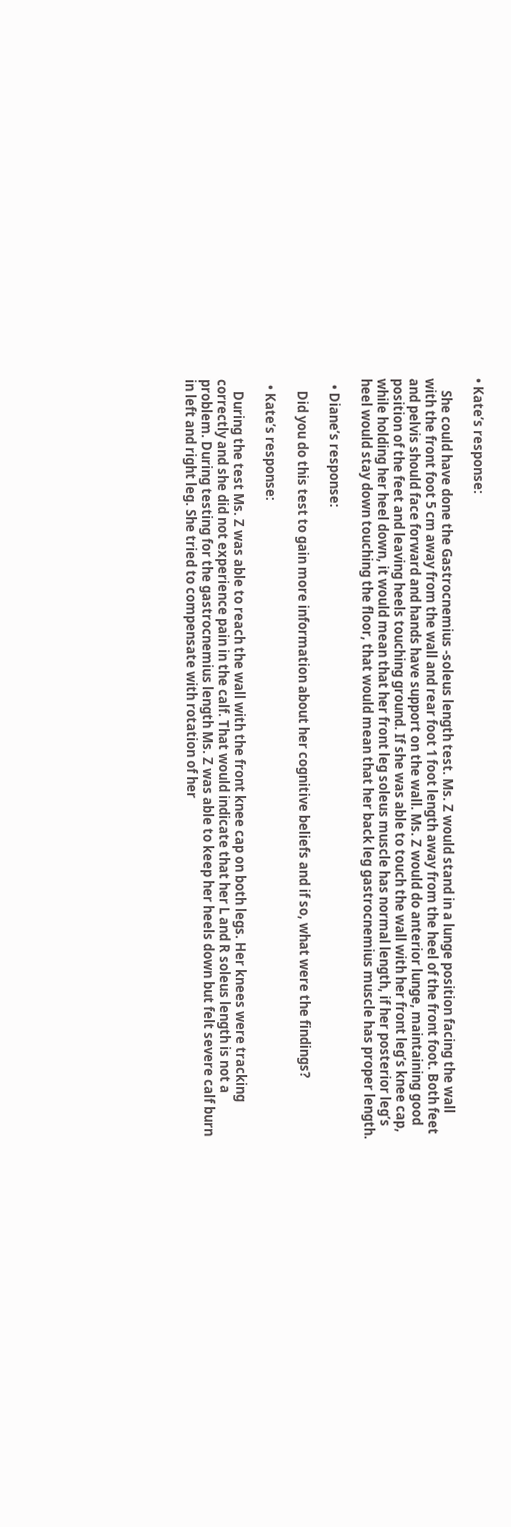• Kate’s response:

    She could have done the Gastrocnemius -soleus length test. Ms. Z would stand in a lunge position facing the wall with the front foot 5 cm away from the wall and rear foot 1 foot length away from the heel of the front foot. Both feet and pelvis should face forward and hands have support on the wall. Ms. Z would do anterior lunge, maintaining good position of the feet and leaving heels touching ground. If she was able to touch the wall with her front leg’s knee cap, while holding her heel down, it would mean that her front leg soleus muscle has normal length, if her posterior leg’s heel would stay down touching the floor, that would mean that her back leg gastrocnemius muscle has proper length.

  • Diane’s response:

    Did you do this test to gain more information about her cognitive beliefs and if so, what were the findings?

  • Kate’s response:

    During the test Ms. Z was able to reach the wall with the front knee cap on both legs. Her knees were tracking correctly and she did not experience pain in the calf. That would indicate that her L and R soleus length is not a problem. During testing for the gastrocnemius length Ms. Z was able to keep her heels down but felt severe calf burn in left and right leg. She tried to compensate with rotation of her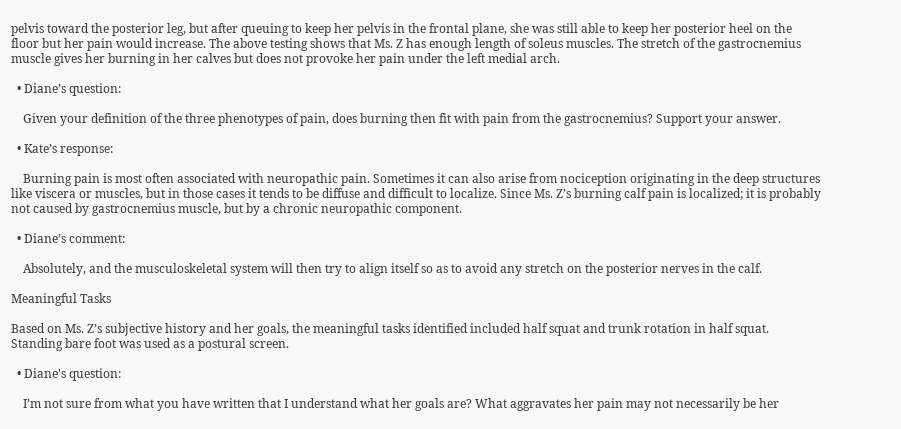pelvis toward the posterior leg, but after queuing to keep her pelvis in the frontal plane, she was still able to keep her posterior heel on the floor but her pain would increase. The above testing shows that Ms. Z has enough length of soleus muscles. The stretch of the gastrocnemius muscle gives her burning in her calves but does not provoke her pain under the left medial arch.

  • Diane’s question:

    Given your definition of the three phenotypes of pain, does burning then fit with pain from the gastrocnemius? Support your answer.

  • Kate’s response:

    Burning pain is most often associated with neuropathic pain. Sometimes it can also arise from nociception originating in the deep structures like viscera or muscles, but in those cases it tends to be diffuse and difficult to localize. Since Ms. Z’s burning calf pain is localized; it is probably not caused by gastrocnemius muscle, but by a chronic neuropathic component.

  • Diane’s comment:

    Absolutely, and the musculoskeletal system will then try to align itself so as to avoid any stretch on the posterior nerves in the calf.

Meaningful Tasks

Based on Ms. Z’s subjective history and her goals, the meaningful tasks identified included half squat and trunk rotation in half squat. Standing bare foot was used as a postural screen.

  • Diane’s question:

    I’m not sure from what you have written that I understand what her goals are? What aggravates her pain may not necessarily be her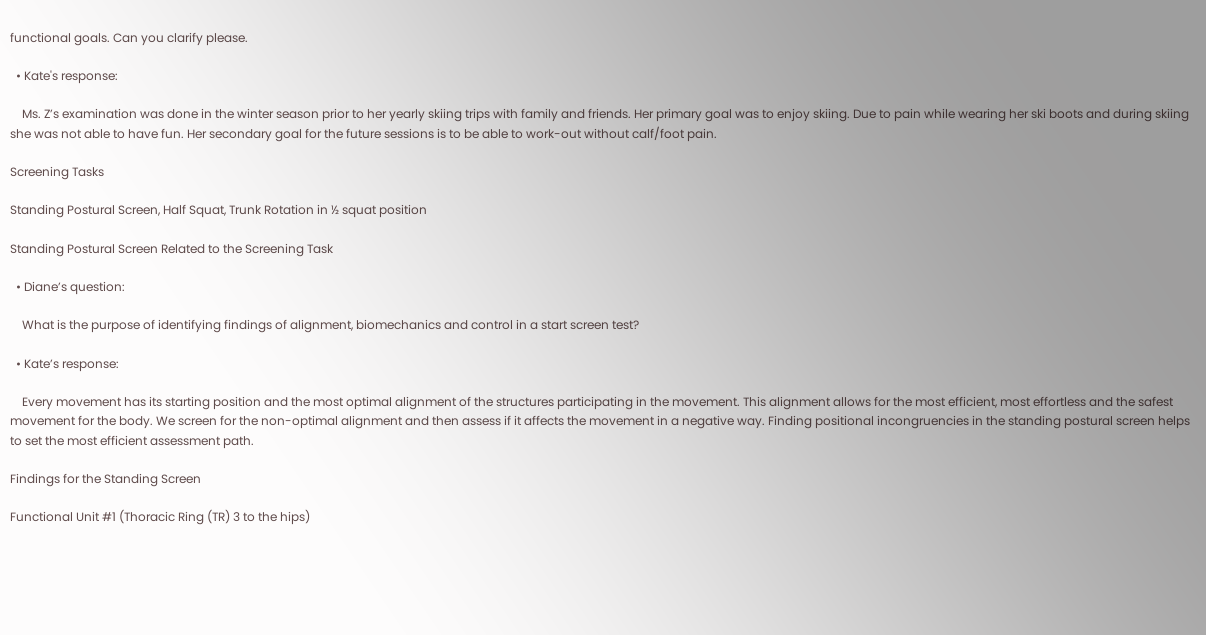functional goals. Can you clarify please.

  • Kate's response:

    Ms. Z’s examination was done in the winter season prior to her yearly skiing trips with family and friends. Her primary goal was to enjoy skiing. Due to pain while wearing her ski boots and during skiing she was not able to have fun. Her secondary goal for the future sessions is to be able to work-out without calf/foot pain.

Screening Tasks

Standing Postural Screen, Half Squat, Trunk Rotation in ½ squat position

Standing Postural Screen Related to the Screening Task

  • Diane’s question:

    What is the purpose of identifying findings of alignment, biomechanics and control in a start screen test?

  • Kate’s response:

    Every movement has its starting position and the most optimal alignment of the structures participating in the movement. This alignment allows for the most efficient, most effortless and the safest movement for the body. We screen for the non-optimal alignment and then assess if it affects the movement in a negative way. Finding positional incongruencies in the standing postural screen helps to set the most efficient assessment path.

Findings for the Standing Screen

Functional Unit #1 (Thoracic Ring (TR) 3 to the hips)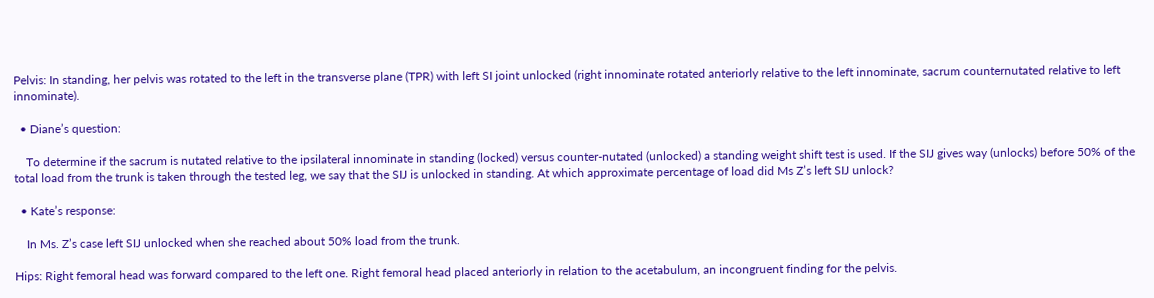Pelvis: In standing, her pelvis was rotated to the left in the transverse plane (TPR) with left SI joint unlocked (right innominate rotated anteriorly relative to the left innominate, sacrum counternutated relative to left innominate).

  • Diane’s question:

    To determine if the sacrum is nutated relative to the ipsilateral innominate in standing (locked) versus counter-nutated (unlocked) a standing weight shift test is used. If the SIJ gives way (unlocks) before 50% of the total load from the trunk is taken through the tested leg, we say that the SIJ is unlocked in standing. At which approximate percentage of load did Ms Z’s left SIJ unlock?

  • Kate’s response:

    In Ms. Z’s case left SIJ unlocked when she reached about 50% load from the trunk.

Hips: Right femoral head was forward compared to the left one. Right femoral head placed anteriorly in relation to the acetabulum, an incongruent finding for the pelvis.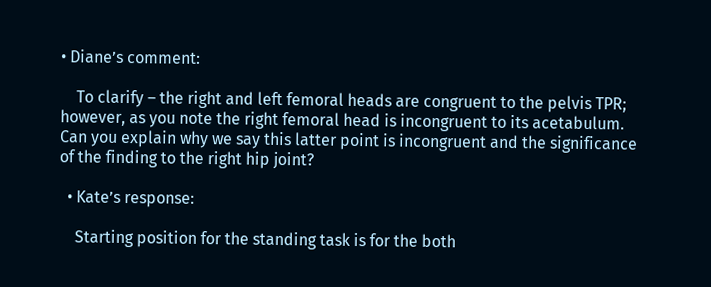• Diane’s comment:

    To clarify – the right and left femoral heads are congruent to the pelvis TPR; however, as you note the right femoral head is incongruent to its acetabulum. Can you explain why we say this latter point is incongruent and the significance of the finding to the right hip joint?

  • Kate’s response:

    Starting position for the standing task is for the both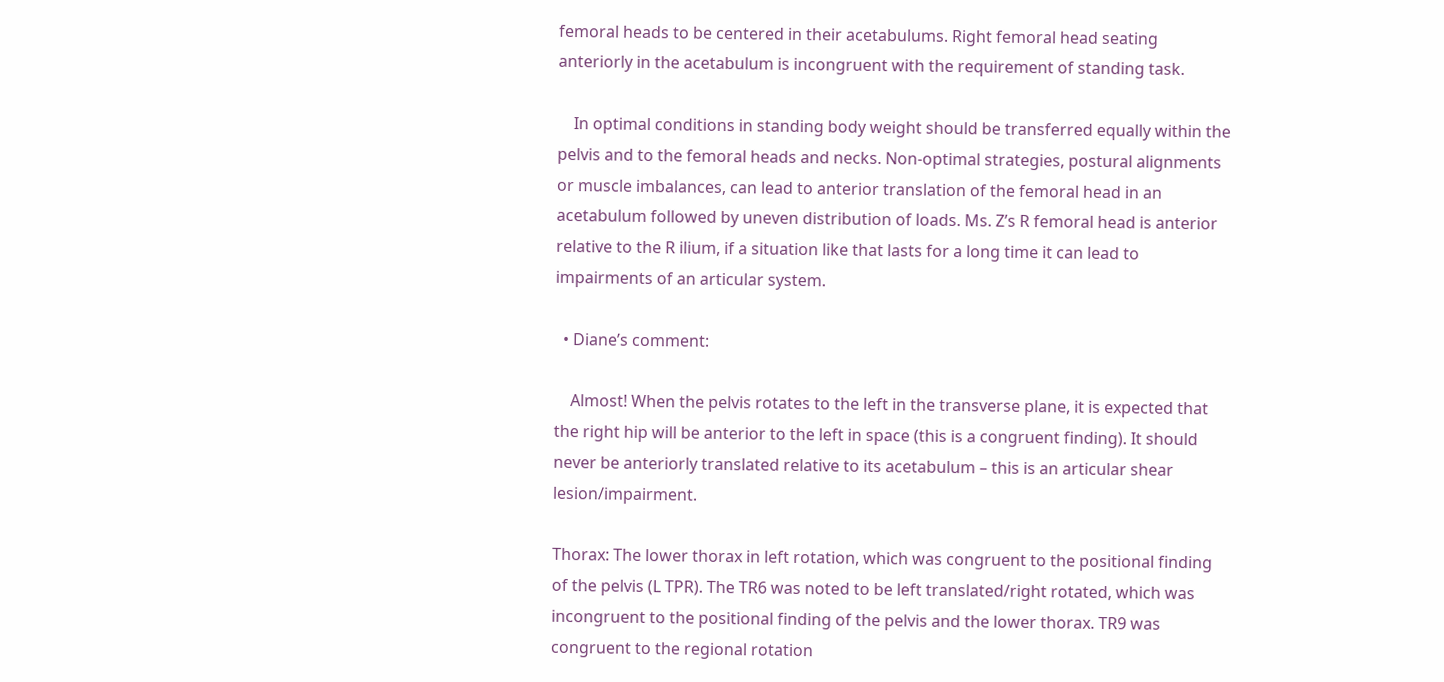femoral heads to be centered in their acetabulums. Right femoral head seating anteriorly in the acetabulum is incongruent with the requirement of standing task.

    In optimal conditions in standing body weight should be transferred equally within the pelvis and to the femoral heads and necks. Non-optimal strategies, postural alignments or muscle imbalances, can lead to anterior translation of the femoral head in an acetabulum followed by uneven distribution of loads. Ms. Z’s R femoral head is anterior relative to the R ilium, if a situation like that lasts for a long time it can lead to impairments of an articular system.

  • Diane’s comment:

    Almost! When the pelvis rotates to the left in the transverse plane, it is expected that the right hip will be anterior to the left in space (this is a congruent finding). It should never be anteriorly translated relative to its acetabulum – this is an articular shear lesion/impairment.

Thorax: The lower thorax in left rotation, which was congruent to the positional finding of the pelvis (L TPR). The TR6 was noted to be left translated/right rotated, which was incongruent to the positional finding of the pelvis and the lower thorax. TR9 was congruent to the regional rotation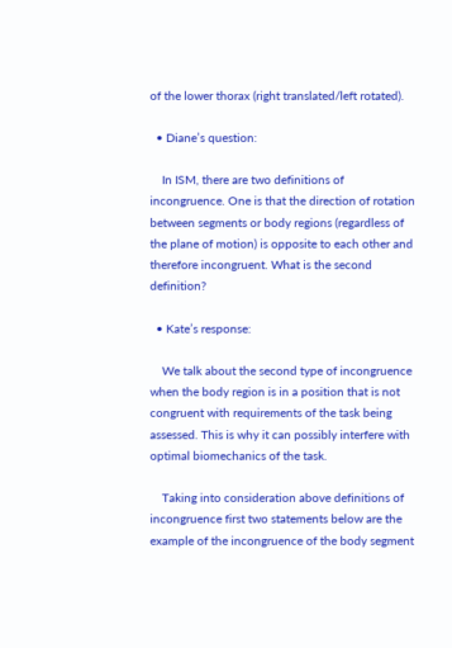of the lower thorax (right translated/left rotated).

  • Diane’s question:

    In ISM, there are two definitions of incongruence. One is that the direction of rotation between segments or body regions (regardless of the plane of motion) is opposite to each other and therefore incongruent. What is the second definition?

  • Kate’s response:

    We talk about the second type of incongruence when the body region is in a position that is not congruent with requirements of the task being assessed. This is why it can possibly interfere with optimal biomechanics of the task.

    Taking into consideration above definitions of incongruence first two statements below are the example of the incongruence of the body segment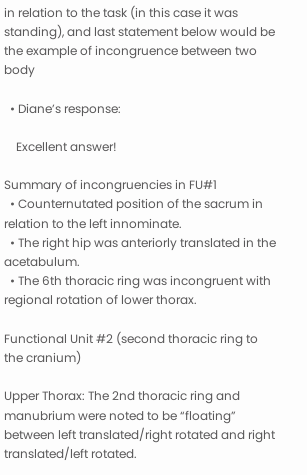in relation to the task (in this case it was standing), and last statement below would be the example of incongruence between two body

  • Diane’s response:

    Excellent answer!

Summary of incongruencies in FU#1
  • Counternutated position of the sacrum in relation to the left innominate.
  • The right hip was anteriorly translated in the acetabulum.
  • The 6th thoracic ring was incongruent with regional rotation of lower thorax.

Functional Unit #2 (second thoracic ring to the cranium)

Upper Thorax: The 2nd thoracic ring and manubrium were noted to be “floating” between left translated/right rotated and right translated/left rotated.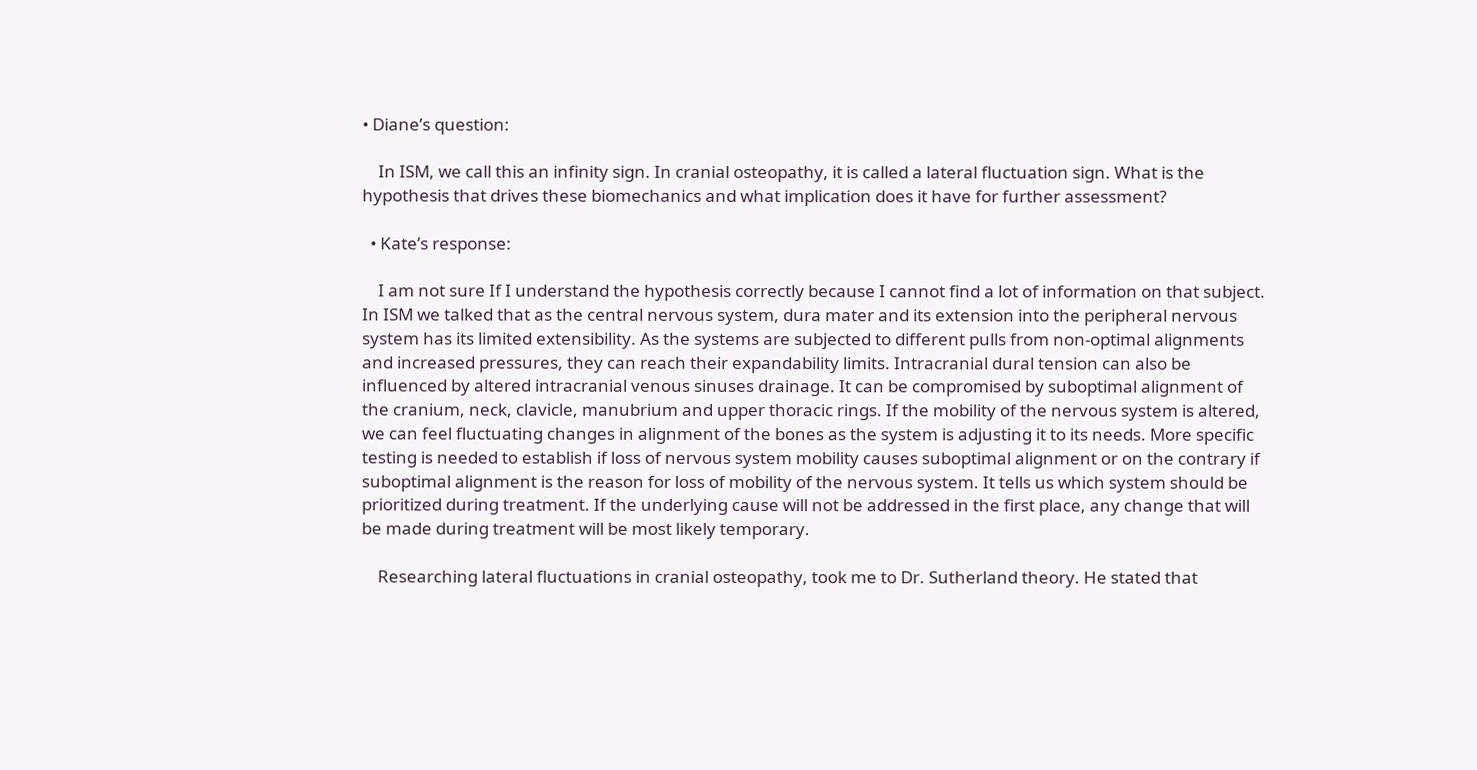• Diane’s question:

    In ISM, we call this an infinity sign. In cranial osteopathy, it is called a lateral fluctuation sign. What is the hypothesis that drives these biomechanics and what implication does it have for further assessment?

  • Kate’s response:

    I am not sure If I understand the hypothesis correctly because I cannot find a lot of information on that subject. In ISM we talked that as the central nervous system, dura mater and its extension into the peripheral nervous system has its limited extensibility. As the systems are subjected to different pulls from non-optimal alignments and increased pressures, they can reach their expandability limits. Intracranial dural tension can also be influenced by altered intracranial venous sinuses drainage. It can be compromised by suboptimal alignment of the cranium, neck, clavicle, manubrium and upper thoracic rings. If the mobility of the nervous system is altered, we can feel fluctuating changes in alignment of the bones as the system is adjusting it to its needs. More specific testing is needed to establish if loss of nervous system mobility causes suboptimal alignment or on the contrary if suboptimal alignment is the reason for loss of mobility of the nervous system. It tells us which system should be prioritized during treatment. If the underlying cause will not be addressed in the first place, any change that will be made during treatment will be most likely temporary.

    Researching lateral fluctuations in cranial osteopathy, took me to Dr. Sutherland theory. He stated that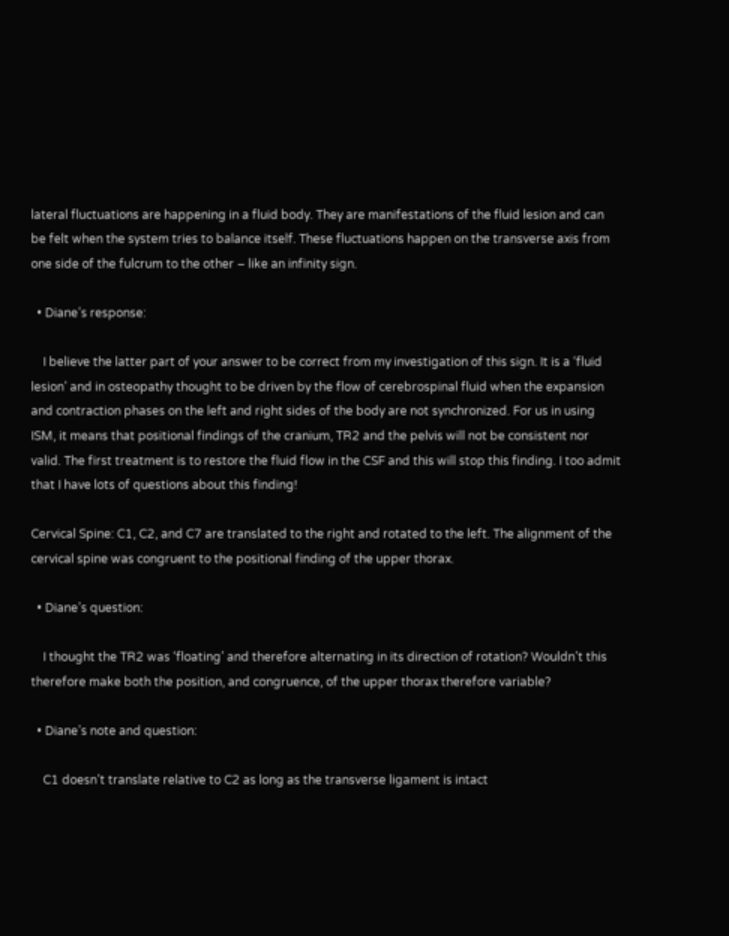lateral fluctuations are happening in a fluid body. They are manifestations of the fluid lesion and can be felt when the system tries to balance itself. These fluctuations happen on the transverse axis from one side of the fulcrum to the other – like an infinity sign.

  • Diane’s response:

    I believe the latter part of your answer to be correct from my investigation of this sign. It is a ‘fluid lesion’ and in osteopathy thought to be driven by the flow of cerebrospinal fluid when the expansion and contraction phases on the left and right sides of the body are not synchronized. For us in using ISM, it means that positional findings of the cranium, TR2 and the pelvis will not be consistent nor valid. The first treatment is to restore the fluid flow in the CSF and this will stop this finding. I too admit that I have lots of questions about this finding!

Cervical Spine: C1, C2, and C7 are translated to the right and rotated to the left. The alignment of the cervical spine was congruent to the positional finding of the upper thorax.

  • Diane’s question:

    I thought the TR2 was ‘floating’ and therefore alternating in its direction of rotation? Wouldn’t this therefore make both the position, and congruence, of the upper thorax therefore variable?

  • Diane’s note and question:

    C1 doesn’t translate relative to C2 as long as the transverse ligament is intact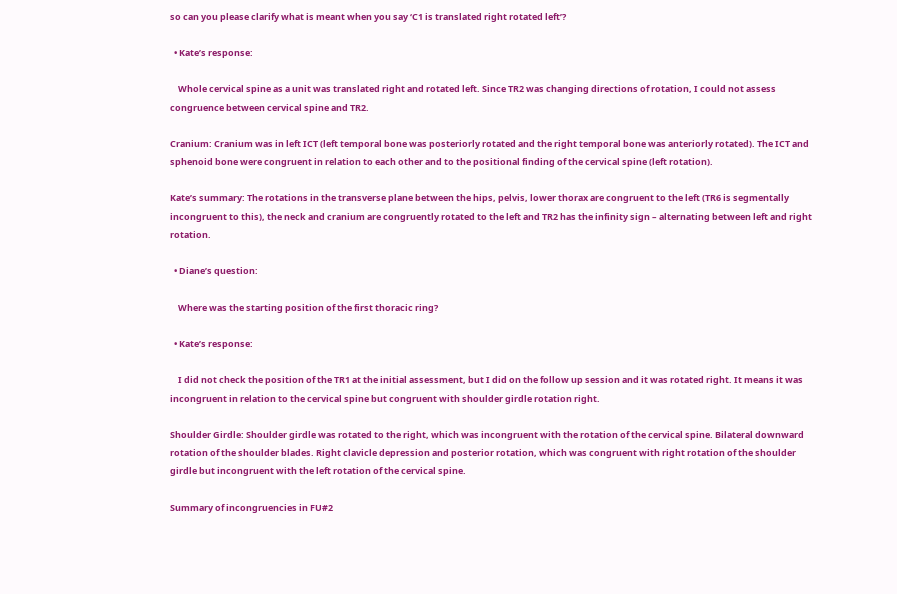so can you please clarify what is meant when you say ‘C1 is translated right rotated left’?

  • Kate’s response:

    Whole cervical spine as a unit was translated right and rotated left. Since TR2 was changing directions of rotation, I could not assess congruence between cervical spine and TR2.

Cranium: Cranium was in left ICT (left temporal bone was posteriorly rotated and the right temporal bone was anteriorly rotated). The ICT and sphenoid bone were congruent in relation to each other and to the positional finding of the cervical spine (left rotation).

Kate’s summary: The rotations in the transverse plane between the hips, pelvis, lower thorax are congruent to the left (TR6 is segmentally incongruent to this), the neck and cranium are congruently rotated to the left and TR2 has the infinity sign – alternating between left and right rotation.

  • Diane’s question:

    Where was the starting position of the first thoracic ring?

  • Kate’s response:

    I did not check the position of the TR1 at the initial assessment, but I did on the follow up session and it was rotated right. It means it was incongruent in relation to the cervical spine but congruent with shoulder girdle rotation right.

Shoulder Girdle: Shoulder girdle was rotated to the right, which was incongruent with the rotation of the cervical spine. Bilateral downward rotation of the shoulder blades. Right clavicle depression and posterior rotation, which was congruent with right rotation of the shoulder girdle but incongruent with the left rotation of the cervical spine.

Summary of incongruencies in FU#2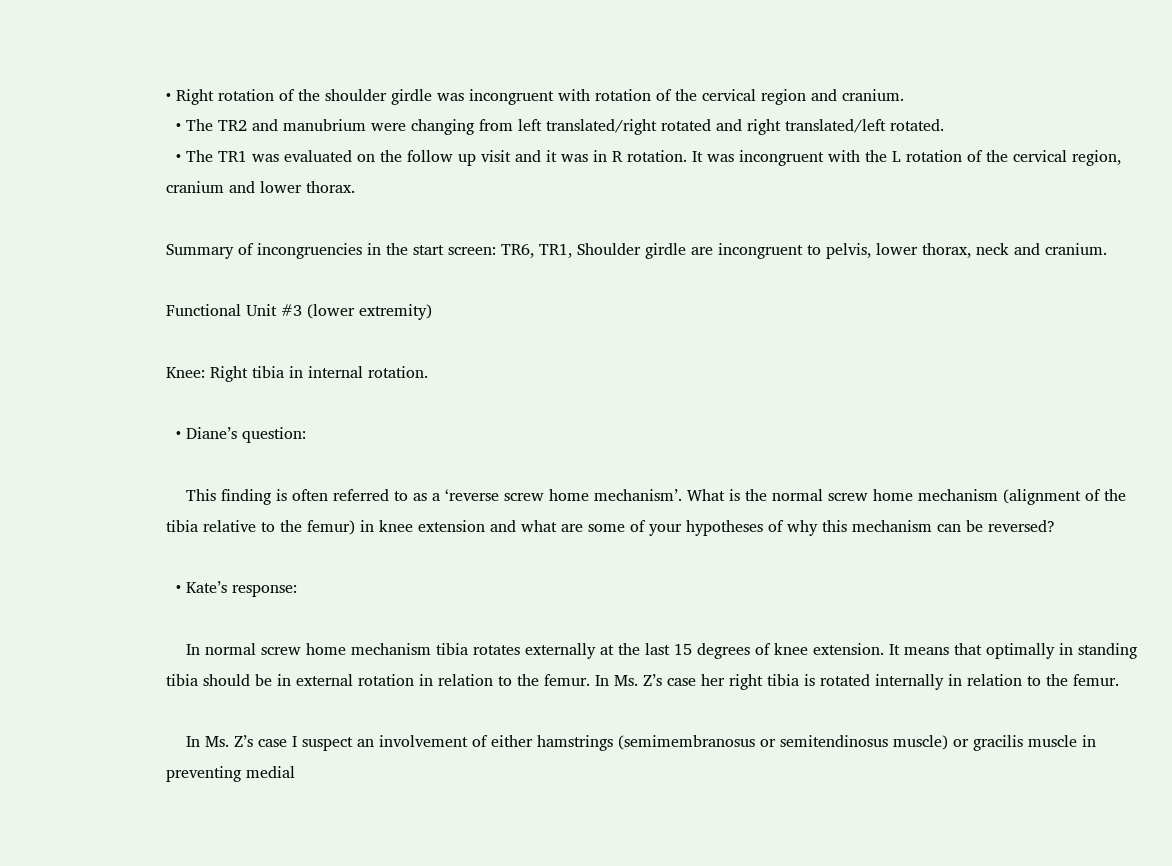• Right rotation of the shoulder girdle was incongruent with rotation of the cervical region and cranium.
  • The TR2 and manubrium were changing from left translated/right rotated and right translated/left rotated.
  • The TR1 was evaluated on the follow up visit and it was in R rotation. It was incongruent with the L rotation of the cervical region, cranium and lower thorax.

Summary of incongruencies in the start screen: TR6, TR1, Shoulder girdle are incongruent to pelvis, lower thorax, neck and cranium.

Functional Unit #3 (lower extremity)

Knee: Right tibia in internal rotation.

  • Diane’s question:

    This finding is often referred to as a ‘reverse screw home mechanism’. What is the normal screw home mechanism (alignment of the tibia relative to the femur) in knee extension and what are some of your hypotheses of why this mechanism can be reversed?

  • Kate’s response:

    In normal screw home mechanism tibia rotates externally at the last 15 degrees of knee extension. It means that optimally in standing tibia should be in external rotation in relation to the femur. In Ms. Z’s case her right tibia is rotated internally in relation to the femur.

    In Ms. Z’s case I suspect an involvement of either hamstrings (semimembranosus or semitendinosus muscle) or gracilis muscle in preventing medial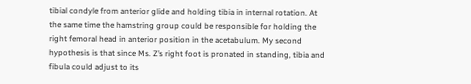tibial condyle from anterior glide and holding tibia in internal rotation. At the same time the hamstring group could be responsible for holding the right femoral head in anterior position in the acetabulum. My second hypothesis is that since Ms. Z’s right foot is pronated in standing, tibia and fibula could adjust to its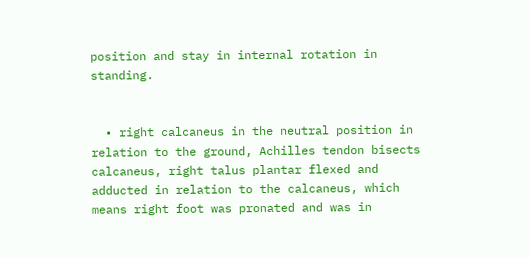position and stay in internal rotation in standing.


  • right calcaneus in the neutral position in relation to the ground, Achilles tendon bisects calcaneus, right talus plantar flexed and adducted in relation to the calcaneus, which means right foot was pronated and was in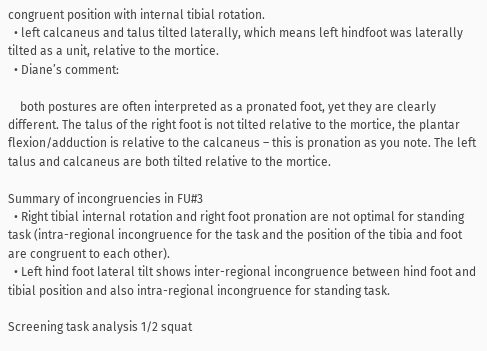congruent position with internal tibial rotation.
  • left calcaneus and talus tilted laterally, which means left hindfoot was laterally tilted as a unit, relative to the mortice.
  • Diane’s comment:

    both postures are often interpreted as a pronated foot, yet they are clearly different. The talus of the right foot is not tilted relative to the mortice, the plantar flexion/adduction is relative to the calcaneus – this is pronation as you note. The left talus and calcaneus are both tilted relative to the mortice.

Summary of incongruencies in FU#3
  • Right tibial internal rotation and right foot pronation are not optimal for standing task (intra-regional incongruence for the task and the position of the tibia and foot are congruent to each other).
  • Left hind foot lateral tilt shows inter-regional incongruence between hind foot and tibial position and also intra-regional incongruence for standing task.

Screening task analysis 1/2 squat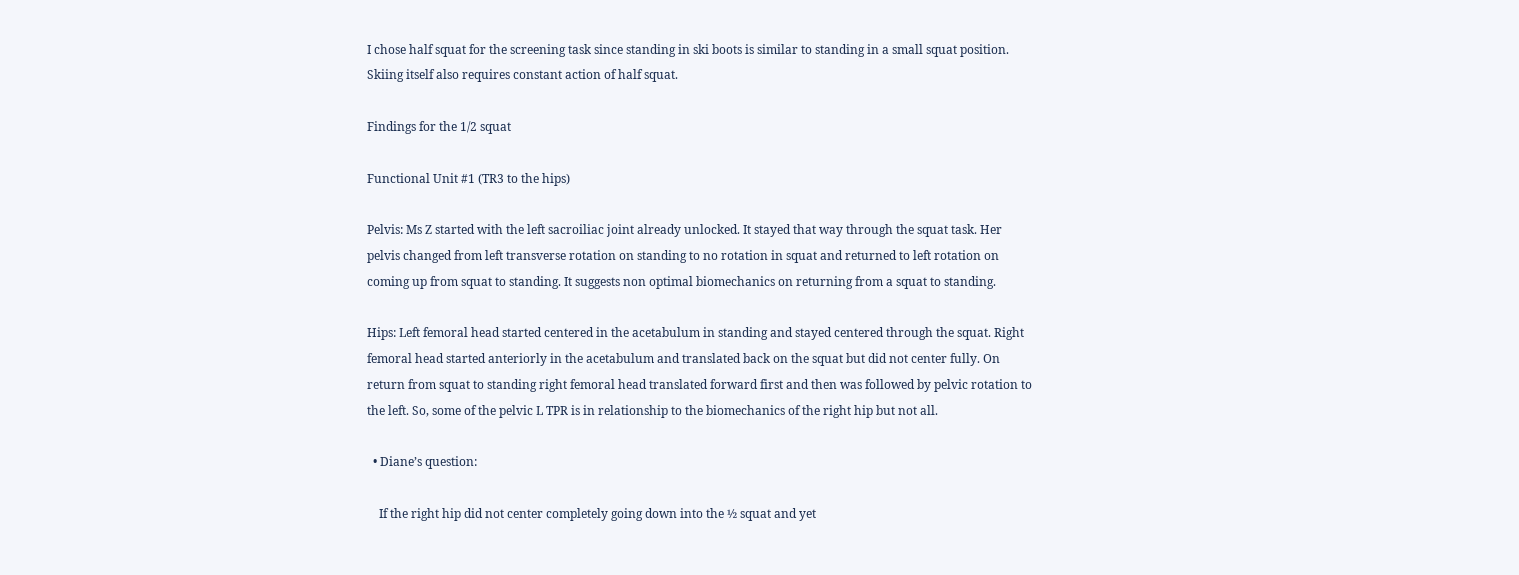I chose half squat for the screening task since standing in ski boots is similar to standing in a small squat position. Skiing itself also requires constant action of half squat.

Findings for the 1/2 squat

Functional Unit #1 (TR3 to the hips)

Pelvis: Ms Z started with the left sacroiliac joint already unlocked. It stayed that way through the squat task. Her pelvis changed from left transverse rotation on standing to no rotation in squat and returned to left rotation on coming up from squat to standing. It suggests non optimal biomechanics on returning from a squat to standing.

Hips: Left femoral head started centered in the acetabulum in standing and stayed centered through the squat. Right femoral head started anteriorly in the acetabulum and translated back on the squat but did not center fully. On return from squat to standing right femoral head translated forward first and then was followed by pelvic rotation to the left. So, some of the pelvic L TPR is in relationship to the biomechanics of the right hip but not all.

  • Diane’s question:

    If the right hip did not center completely going down into the ½ squat and yet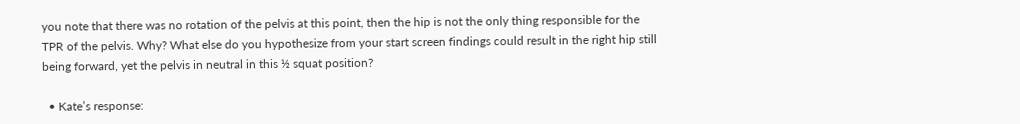you note that there was no rotation of the pelvis at this point, then the hip is not the only thing responsible for the TPR of the pelvis. Why? What else do you hypothesize from your start screen findings could result in the right hip still being forward, yet the pelvis in neutral in this ½ squat position?

  • Kate’s response: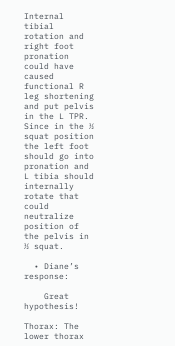Internal tibial rotation and right foot pronation could have caused functional R leg shortening and put pelvis in the L TPR. Since in the ½ squat position the left foot should go into pronation and L tibia should internally rotate that could neutralize position of the pelvis in ½ squat.

  • Diane’s response:

    Great hypothesis!

Thorax: The lower thorax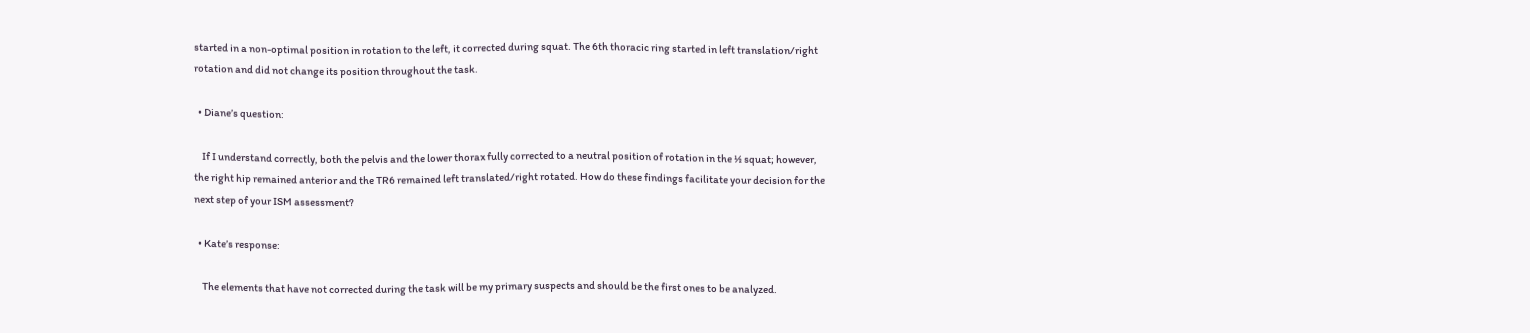started in a non-optimal position in rotation to the left, it corrected during squat. The 6th thoracic ring started in left translation/right rotation and did not change its position throughout the task.

  • Diane’s question:

    If I understand correctly, both the pelvis and the lower thorax fully corrected to a neutral position of rotation in the ½ squat; however, the right hip remained anterior and the TR6 remained left translated/right rotated. How do these findings facilitate your decision for the next step of your ISM assessment?

  • Kate’s response:

    The elements that have not corrected during the task will be my primary suspects and should be the first ones to be analyzed.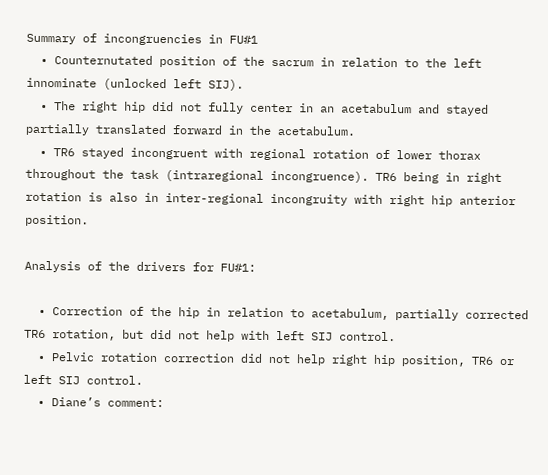Summary of incongruencies in FU#1
  • Counternutated position of the sacrum in relation to the left innominate (unlocked left SIJ).
  • The right hip did not fully center in an acetabulum and stayed partially translated forward in the acetabulum.
  • TR6 stayed incongruent with regional rotation of lower thorax throughout the task (intraregional incongruence). TR6 being in right rotation is also in inter-regional incongruity with right hip anterior position.

Analysis of the drivers for FU#1:

  • Correction of the hip in relation to acetabulum, partially corrected TR6 rotation, but did not help with left SIJ control.
  • Pelvic rotation correction did not help right hip position, TR6 or left SIJ control.
  • Diane’s comment: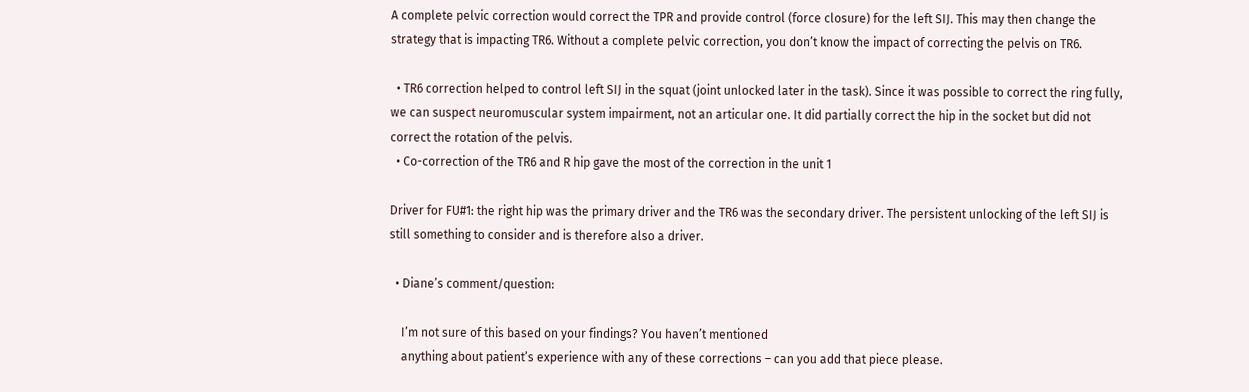A complete pelvic correction would correct the TPR and provide control (force closure) for the left SIJ. This may then change the strategy that is impacting TR6. Without a complete pelvic correction, you don’t know the impact of correcting the pelvis on TR6.

  • TR6 correction helped to control left SIJ in the squat (joint unlocked later in the task). Since it was possible to correct the ring fully, we can suspect neuromuscular system impairment, not an articular one. It did partially correct the hip in the socket but did not correct the rotation of the pelvis.
  • Co-correction of the TR6 and R hip gave the most of the correction in the unit 1

Driver for FU#1: the right hip was the primary driver and the TR6 was the secondary driver. The persistent unlocking of the left SIJ is still something to consider and is therefore also a driver.

  • Diane’s comment/question:

    I’m not sure of this based on your findings? You haven’t mentioned
    anything about patient’s experience with any of these corrections – can you add that piece please.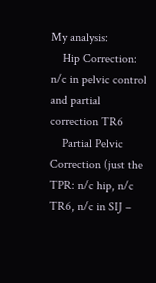My analysis:
    Hip Correction: n/c in pelvic control and partial correction TR6
    Partial Pelvic Correction (just the TPR: n/c hip, n/c TR6, n/c in SIJ –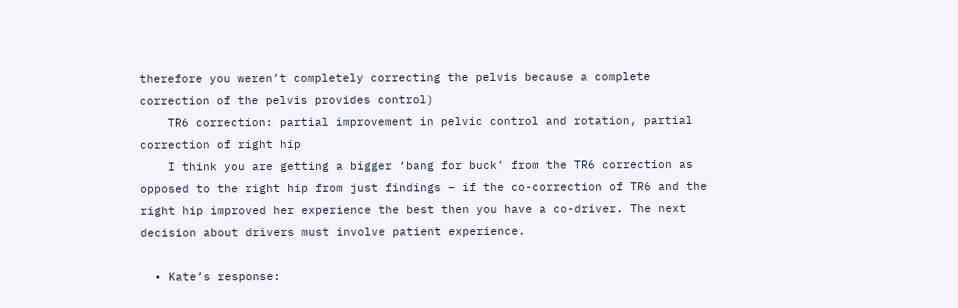therefore you weren’t completely correcting the pelvis because a complete correction of the pelvis provides control)
    TR6 correction: partial improvement in pelvic control and rotation, partial correction of right hip
    I think you are getting a bigger ‘bang for buck’ from the TR6 correction as opposed to the right hip from just findings – if the co-correction of TR6 and the right hip improved her experience the best then you have a co-driver. The next decision about drivers must involve patient experience.

  • Kate’s response: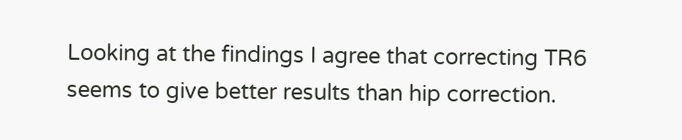Looking at the findings I agree that correcting TR6 seems to give better results than hip correction.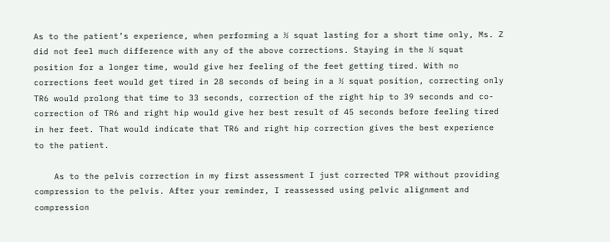As to the patient’s experience, when performing a ½ squat lasting for a short time only, Ms. Z did not feel much difference with any of the above corrections. Staying in the ½ squat position for a longer time, would give her feeling of the feet getting tired. With no corrections feet would get tired in 28 seconds of being in a ½ squat position, correcting only TR6 would prolong that time to 33 seconds, correction of the right hip to 39 seconds and co-correction of TR6 and right hip would give her best result of 45 seconds before feeling tired in her feet. That would indicate that TR6 and right hip correction gives the best experience to the patient.

    As to the pelvis correction in my first assessment I just corrected TPR without providing compression to the pelvis. After your reminder, I reassessed using pelvic alignment and compression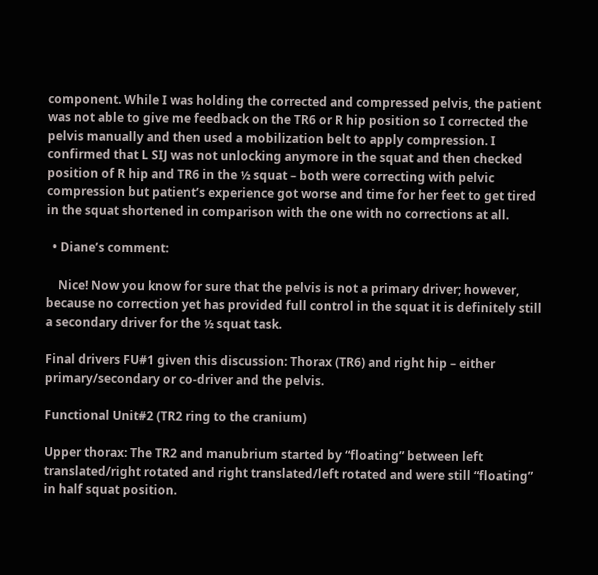component. While I was holding the corrected and compressed pelvis, the patient was not able to give me feedback on the TR6 or R hip position so I corrected the pelvis manually and then used a mobilization belt to apply compression. I confirmed that L SIJ was not unlocking anymore in the squat and then checked position of R hip and TR6 in the ½ squat – both were correcting with pelvic compression but patient’s experience got worse and time for her feet to get tired in the squat shortened in comparison with the one with no corrections at all.

  • Diane’s comment:

    Nice! Now you know for sure that the pelvis is not a primary driver; however, because no correction yet has provided full control in the squat it is definitely still a secondary driver for the ½ squat task.

Final drivers FU#1 given this discussion: Thorax (TR6) and right hip – either primary/secondary or co-driver and the pelvis.

Functional Unit#2 (TR2 ring to the cranium)

Upper thorax: The TR2 and manubrium started by “floating” between left translated/right rotated and right translated/left rotated and were still “floating” in half squat position.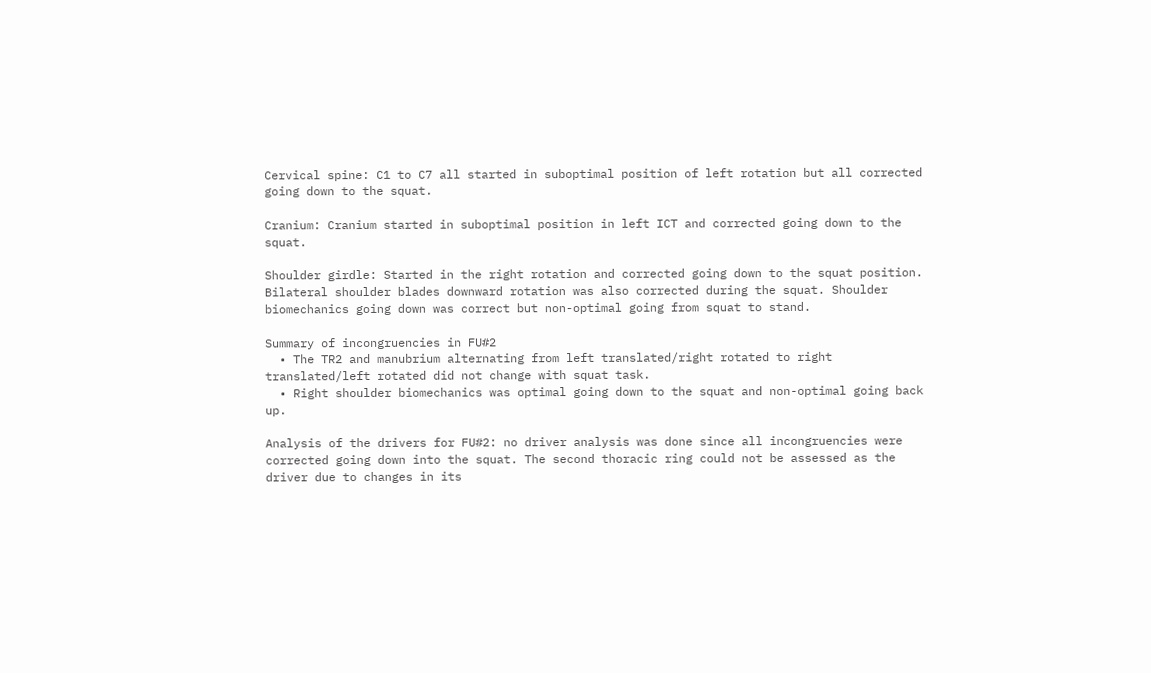Cervical spine: C1 to C7 all started in suboptimal position of left rotation but all corrected going down to the squat.

Cranium: Cranium started in suboptimal position in left ICT and corrected going down to the squat.

Shoulder girdle: Started in the right rotation and corrected going down to the squat position. Bilateral shoulder blades downward rotation was also corrected during the squat. Shoulder biomechanics going down was correct but non-optimal going from squat to stand.

Summary of incongruencies in FU#2
  • The TR2 and manubrium alternating from left translated/right rotated to right translated/left rotated did not change with squat task.
  • Right shoulder biomechanics was optimal going down to the squat and non-optimal going back up.

Analysis of the drivers for FU#2: no driver analysis was done since all incongruencies were corrected going down into the squat. The second thoracic ring could not be assessed as the driver due to changes in its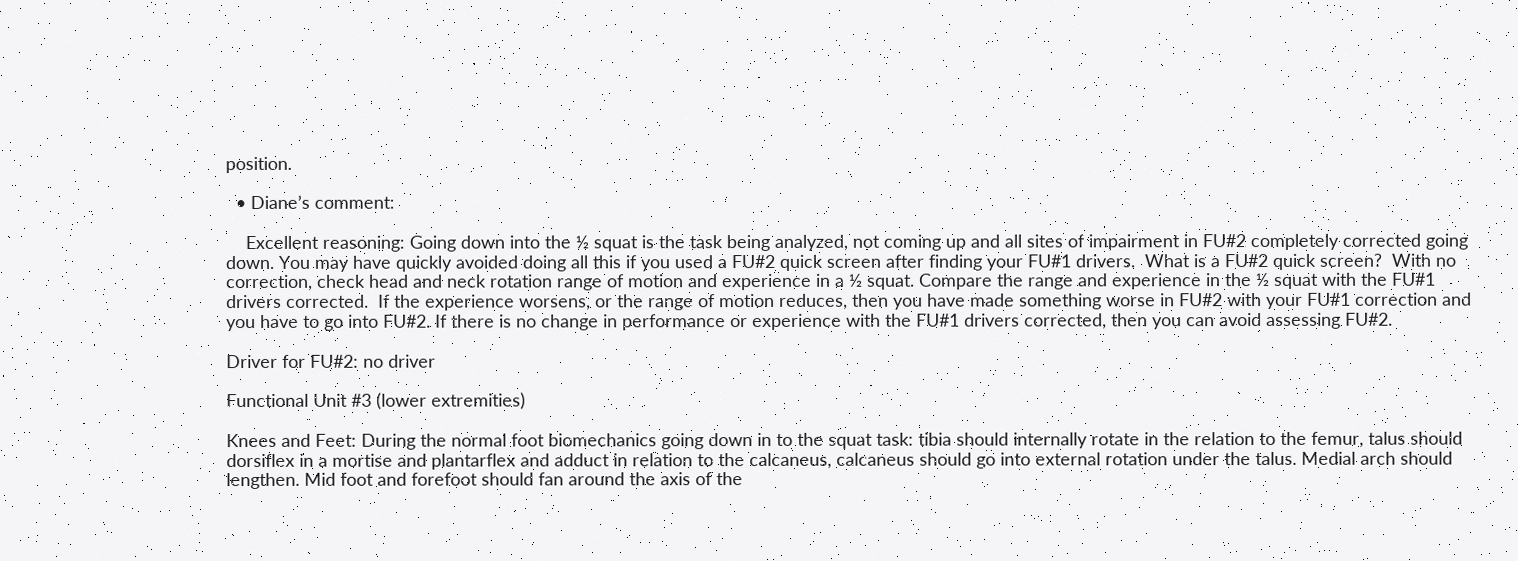position.

  • Diane’s comment:

    Excellent reasoning: Going down into the ½ squat is the task being analyzed, not coming up and all sites of impairment in FU#2 completely corrected going down. You may have quickly avoided doing all this if you used a FU#2 quick screen after finding your FU#1 drivers.  What is a FU#2 quick screen?  With no correction, check head and neck rotation range of motion and experience in a ½ squat. Compare the range and experience in the ½ squat with the FU#1 drivers corrected.  If the experience worsens, or the range of motion reduces, then you have made something worse in FU#2 with your FU#1 correction and you have to go into FU#2. If there is no change in performance or experience with the FU#1 drivers corrected, then you can avoid assessing FU#2.

Driver for FU#2: no driver

Functional Unit #3 (lower extremities)

Knees and Feet: During the normal foot biomechanics going down in to the squat task: tibia should internally rotate in the relation to the femur, talus should dorsiflex in a mortise and plantarflex and adduct in relation to the calcaneus, calcaneus should go into external rotation under the talus. Medial arch should lengthen. Mid foot and forefoot should fan around the axis of the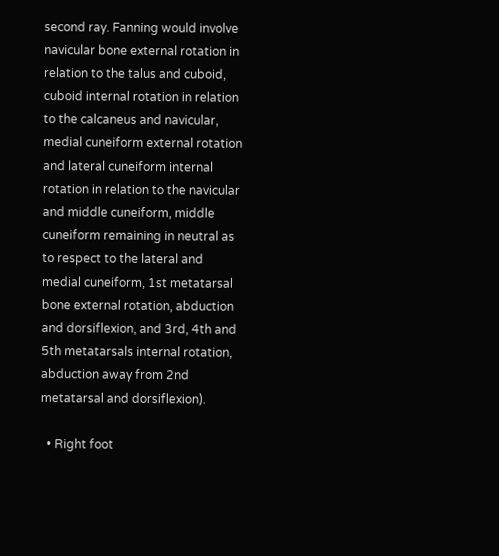second ray. Fanning would involve navicular bone external rotation in relation to the talus and cuboid, cuboid internal rotation in relation to the calcaneus and navicular, medial cuneiform external rotation and lateral cuneiform internal rotation in relation to the navicular and middle cuneiform, middle cuneiform remaining in neutral as to respect to the lateral and medial cuneiform, 1st metatarsal bone external rotation, abduction and dorsiflexion, and 3rd, 4th and 5th metatarsals internal rotation, abduction away from 2nd metatarsal and dorsiflexion).

  • Right foot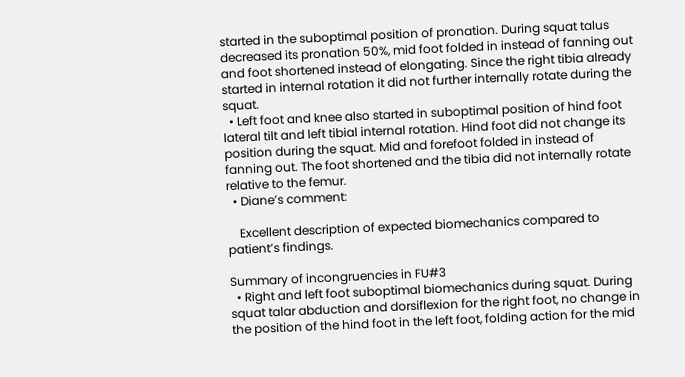started in the suboptimal position of pronation. During squat talus decreased its pronation 50%, mid foot folded in instead of fanning out and foot shortened instead of elongating. Since the right tibia already started in internal rotation it did not further internally rotate during the squat.
  • Left foot and knee also started in suboptimal position of hind foot lateral tilt and left tibial internal rotation. Hind foot did not change its position during the squat. Mid and forefoot folded in instead of fanning out. The foot shortened and the tibia did not internally rotate relative to the femur.
  • Diane’s comment:

    Excellent description of expected biomechanics compared to patient’s findings.

Summary of incongruencies in FU#3
  • Right and left foot suboptimal biomechanics during squat. During squat talar abduction and dorsiflexion for the right foot, no change in the position of the hind foot in the left foot, folding action for the mid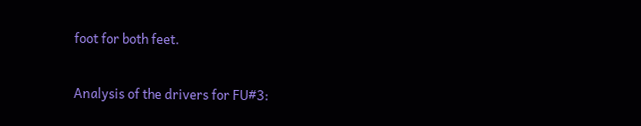foot for both feet.

Analysis of the drivers for FU#3: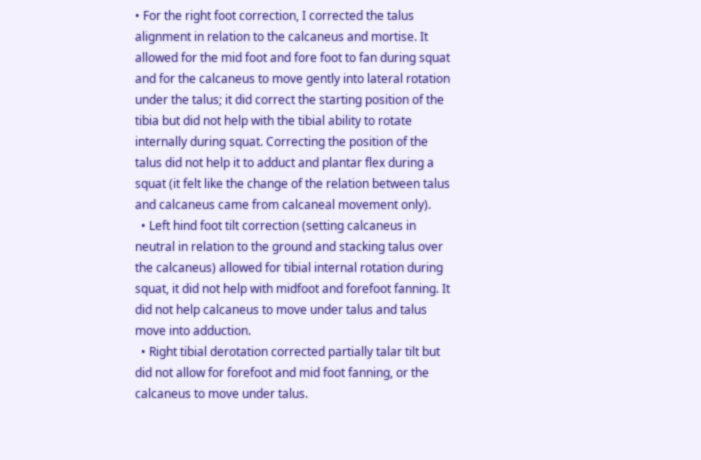• For the right foot correction, I corrected the talus alignment in relation to the calcaneus and mortise. It allowed for the mid foot and fore foot to fan during squat and for the calcaneus to move gently into lateral rotation under the talus; it did correct the starting position of the tibia but did not help with the tibial ability to rotate internally during squat. Correcting the position of the talus did not help it to adduct and plantar flex during a squat (it felt like the change of the relation between talus and calcaneus came from calcaneal movement only).
  • Left hind foot tilt correction (setting calcaneus in neutral in relation to the ground and stacking talus over the calcaneus) allowed for tibial internal rotation during squat, it did not help with midfoot and forefoot fanning. It did not help calcaneus to move under talus and talus move into adduction.
  • Right tibial derotation corrected partially talar tilt but did not allow for forefoot and mid foot fanning, or the calcaneus to move under talus.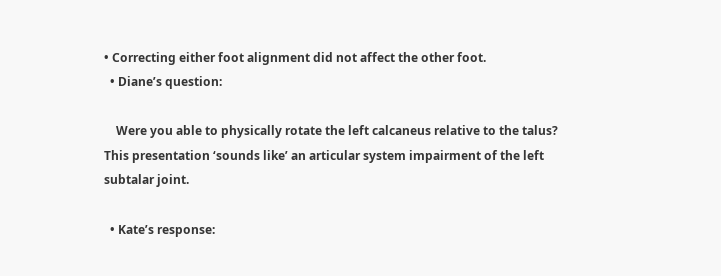• Correcting either foot alignment did not affect the other foot.
  • Diane’s question:

    Were you able to physically rotate the left calcaneus relative to the talus? This presentation ‘sounds like’ an articular system impairment of the left subtalar joint.

  • Kate’s response: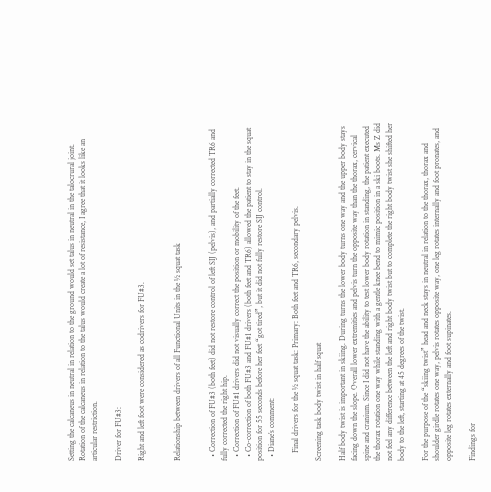Setting the calcaneus in neutral in relation to the ground would set talus in neutral in the talocrural joint. Rotation of the calcaneus in relation to the talus would create a lot of resistance, I agree that it looks like an articular restriction.

Driver for FU#3:

Right and left foot were considered as codrivers for FU#3.


Relationship between drivers of all Functional Units in the ½ squat task


  • Correction of FU#3 (both feet) did not restore control of left SIJ (pelvis), and partially corrected TR6 and fully corrected the right hip.
  • Correction of FU#1 drivers did not visually correct the position or mobility of the feet.
  • Co-correction of both FU#3 and FU#1 drivers (both feet and TR6) allowed the patient to stay in the squat position for 55 seconds before her feet “got tired”, but it did not fully restore SIJ control.
  • Diane’s comment:

    Final drivers for the ½ squat task: Primary: Both feet and TR6, secondary pelvis.

Screening task body twist in half squat

Half body twist is important in skiing. During turns the lower body turns one way and the upper body stays facing down the slope. Overall lower extremities and pelvis turn the opposite way than the thorax, cervical spine and cranium. Since I did not have the ability to test lower body rotation in standing, the patient executed the thorax rotation one way while standing with a gentle knee bend to mimic position in a ski boots. Ms Z did not feel any difference between the left and right body twist but to complete the right body twist she shifted her body to the left, starting at 45 degrees of the twist.

For the purpose of the “skiing twist” head and neck stays in neutral in relation to the thorax, thorax and shoulder girdle rotates one way, pelvis rotates opposite way, one leg rotates internally and foot pronates, and opposite leg rotates externally and foot supinates.

Findings for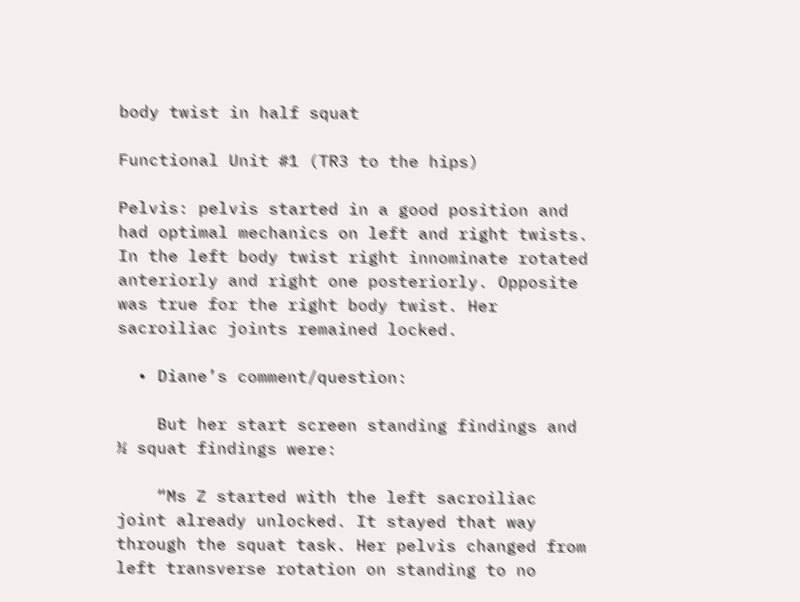body twist in half squat

Functional Unit #1 (TR3 to the hips)

Pelvis: pelvis started in a good position and had optimal mechanics on left and right twists. In the left body twist right innominate rotated anteriorly and right one posteriorly. Opposite was true for the right body twist. Her sacroiliac joints remained locked.

  • Diane’s comment/question:

    But her start screen standing findings and ½ squat findings were:

    “Ms Z started with the left sacroiliac joint already unlocked. It stayed that way through the squat task. Her pelvis changed from left transverse rotation on standing to no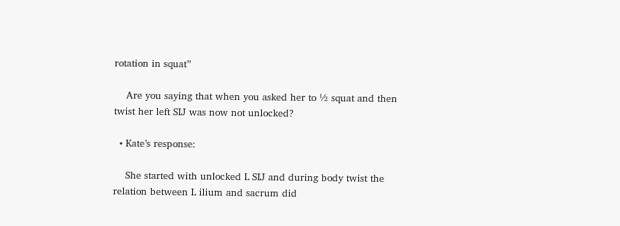rotation in squat”

    Are you saying that when you asked her to ½ squat and then twist her left SIJ was now not unlocked?

  • Kate’s response:

    She started with unlocked L SIJ and during body twist the relation between L ilium and sacrum did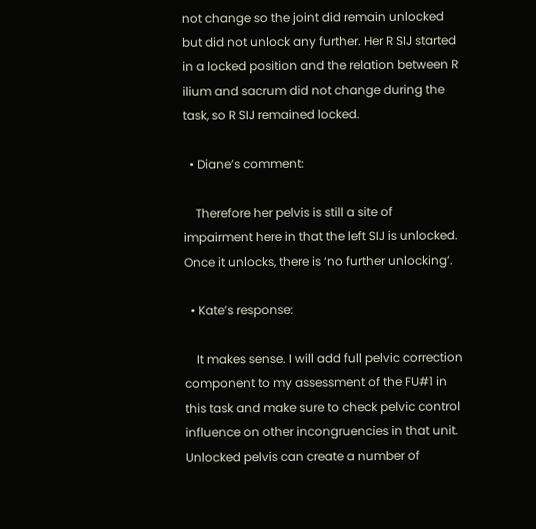not change so the joint did remain unlocked but did not unlock any further. Her R SIJ started in a locked position and the relation between R ilium and sacrum did not change during the task, so R SIJ remained locked.

  • Diane’s comment:

    Therefore her pelvis is still a site of impairment here in that the left SIJ is unlocked. Once it unlocks, there is ‘no further unlocking’.

  • Kate’s response:

    It makes sense. I will add full pelvic correction component to my assessment of the FU#1 in this task and make sure to check pelvic control influence on other incongruencies in that unit. Unlocked pelvis can create a number of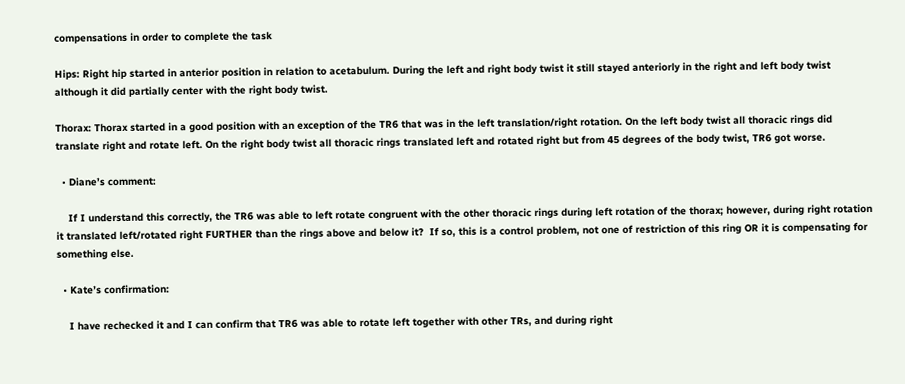compensations in order to complete the task

Hips: Right hip started in anterior position in relation to acetabulum. During the left and right body twist it still stayed anteriorly in the right and left body twist although it did partially center with the right body twist.

Thorax: Thorax started in a good position with an exception of the TR6 that was in the left translation/right rotation. On the left body twist all thoracic rings did translate right and rotate left. On the right body twist all thoracic rings translated left and rotated right but from 45 degrees of the body twist, TR6 got worse.

  • Diane’s comment:

    If I understand this correctly, the TR6 was able to left rotate congruent with the other thoracic rings during left rotation of the thorax; however, during right rotation it translated left/rotated right FURTHER than the rings above and below it?  If so, this is a control problem, not one of restriction of this ring OR it is compensating for something else.

  • Kate’s confirmation:

    I have rechecked it and I can confirm that TR6 was able to rotate left together with other TRs, and during right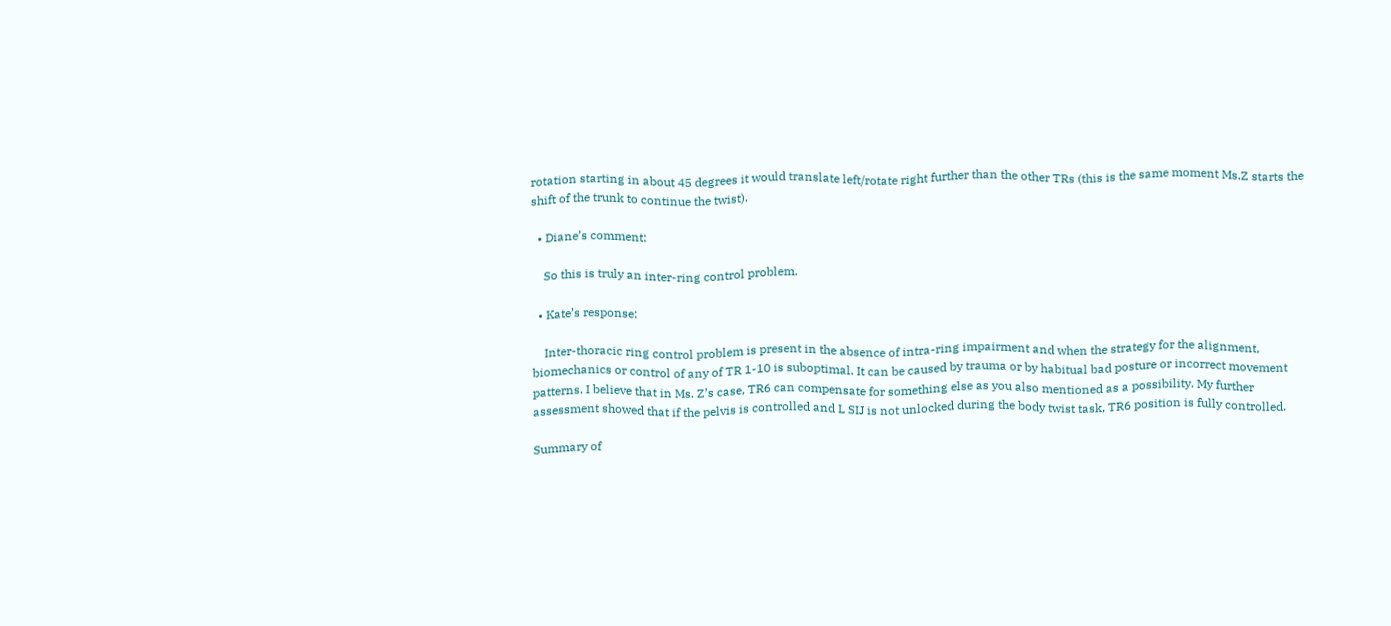rotation starting in about 45 degrees it would translate left/rotate right further than the other TRs (this is the same moment Ms.Z starts the shift of the trunk to continue the twist).

  • Diane’s comment:

    So this is truly an inter-ring control problem.

  • Kate’s response:

    Inter-thoracic ring control problem is present in the absence of intra-ring impairment and when the strategy for the alignment, biomechanics or control of any of TR 1-10 is suboptimal. It can be caused by trauma or by habitual bad posture or incorrect movement patterns. I believe that in Ms. Z’s case, TR6 can compensate for something else as you also mentioned as a possibility. My further assessment showed that if the pelvis is controlled and L SIJ is not unlocked during the body twist task, TR6 position is fully controlled.

Summary of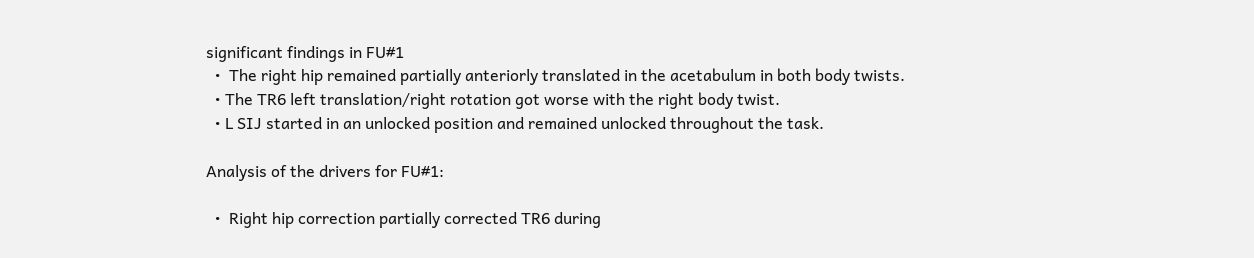significant findings in FU#1
  •  The right hip remained partially anteriorly translated in the acetabulum in both body twists.
  • The TR6 left translation/right rotation got worse with the right body twist.
  • L SIJ started in an unlocked position and remained unlocked throughout the task.

Analysis of the drivers for FU#1:

  •  Right hip correction partially corrected TR6 during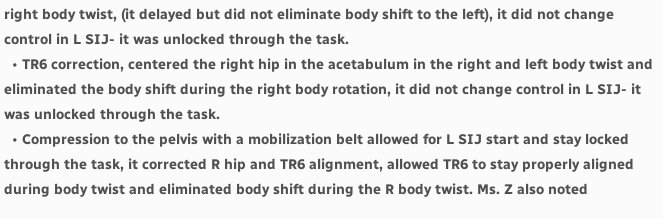right body twist, (it delayed but did not eliminate body shift to the left), it did not change control in L SIJ- it was unlocked through the task.
  • TR6 correction, centered the right hip in the acetabulum in the right and left body twist and eliminated the body shift during the right body rotation, it did not change control in L SIJ- it was unlocked through the task.
  • Compression to the pelvis with a mobilization belt allowed for L SIJ start and stay locked through the task, it corrected R hip and TR6 alignment, allowed TR6 to stay properly aligned during body twist and eliminated body shift during the R body twist. Ms. Z also noted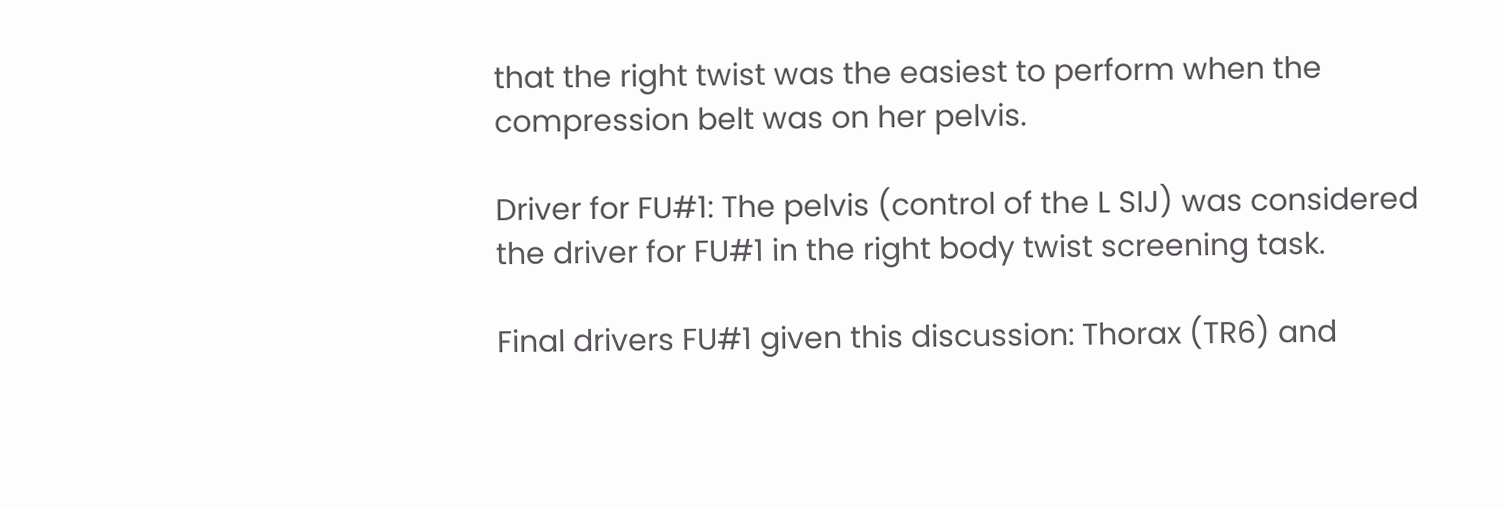that the right twist was the easiest to perform when the compression belt was on her pelvis.

Driver for FU#1: The pelvis (control of the L SIJ) was considered the driver for FU#1 in the right body twist screening task.

Final drivers FU#1 given this discussion: Thorax (TR6) and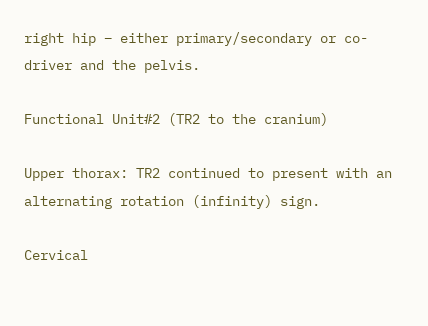right hip – either primary/secondary or co-driver and the pelvis.

Functional Unit#2 (TR2 to the cranium)

Upper thorax: TR2 continued to present with an alternating rotation (infinity) sign.

Cervical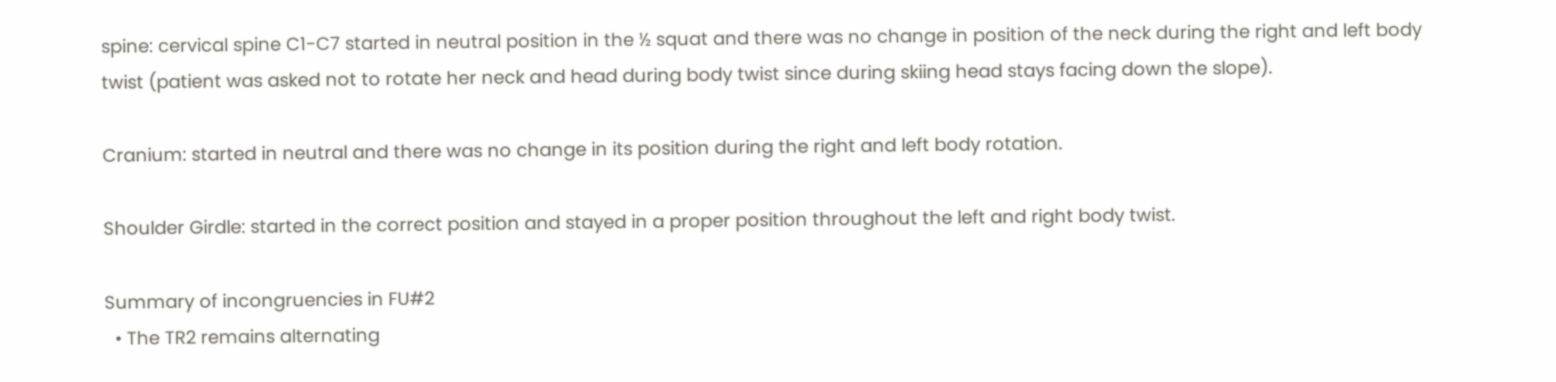spine: cervical spine C1-C7 started in neutral position in the ½ squat and there was no change in position of the neck during the right and left body twist (patient was asked not to rotate her neck and head during body twist since during skiing head stays facing down the slope).

Cranium: started in neutral and there was no change in its position during the right and left body rotation.

Shoulder Girdle: started in the correct position and stayed in a proper position throughout the left and right body twist.

Summary of incongruencies in FU#2
  • The TR2 remains alternating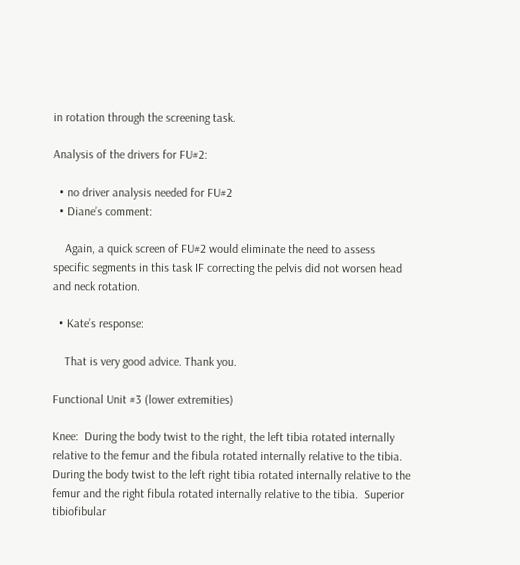in rotation through the screening task.

Analysis of the drivers for FU#2:

  • no driver analysis needed for FU#2
  • Diane’s comment:

    Again, a quick screen of FU#2 would eliminate the need to assess specific segments in this task IF correcting the pelvis did not worsen head and neck rotation.

  • Kate’s response:

    That is very good advice. Thank you.

Functional Unit #3 (lower extremities)

Knee:  During the body twist to the right, the left tibia rotated internally relative to the femur and the fibula rotated internally relative to the tibia. During the body twist to the left right tibia rotated internally relative to the femur and the right fibula rotated internally relative to the tibia.  Superior tibiofibular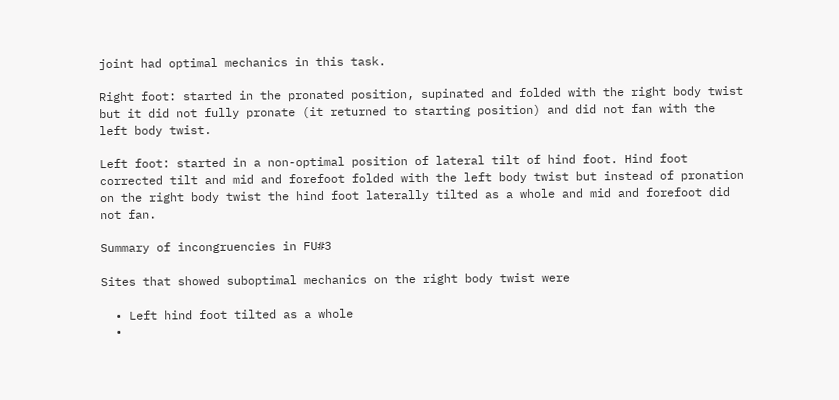joint had optimal mechanics in this task.

Right foot: started in the pronated position, supinated and folded with the right body twist but it did not fully pronate (it returned to starting position) and did not fan with the left body twist.

Left foot: started in a non-optimal position of lateral tilt of hind foot. Hind foot corrected tilt and mid and forefoot folded with the left body twist but instead of pronation on the right body twist the hind foot laterally tilted as a whole and mid and forefoot did not fan.

Summary of incongruencies in FU#3

Sites that showed suboptimal mechanics on the right body twist were

  • Left hind foot tilted as a whole
  •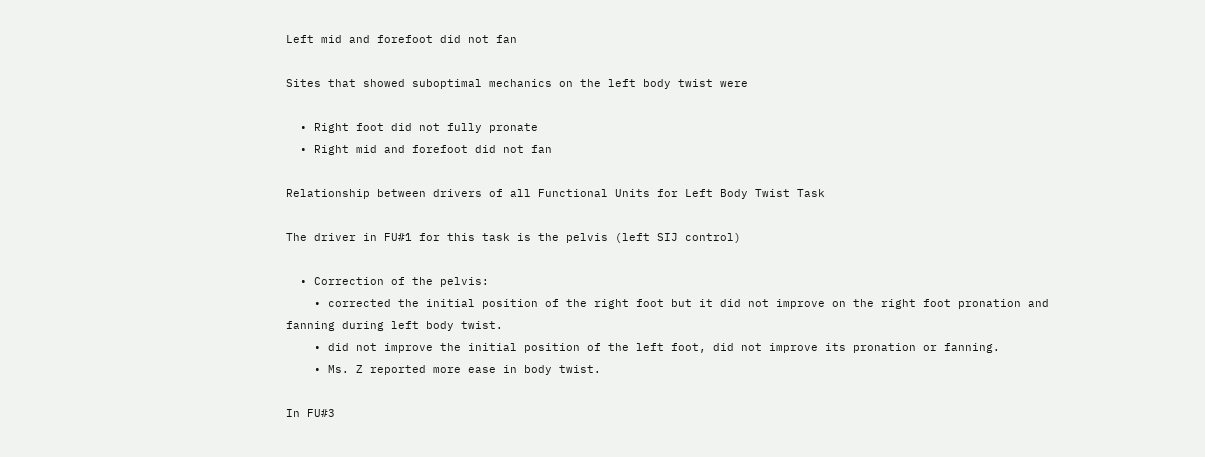Left mid and forefoot did not fan

Sites that showed suboptimal mechanics on the left body twist were

  • Right foot did not fully pronate
  • Right mid and forefoot did not fan

Relationship between drivers of all Functional Units for Left Body Twist Task

The driver in FU#1 for this task is the pelvis (left SIJ control)

  • Correction of the pelvis:
    • corrected the initial position of the right foot but it did not improve on the right foot pronation and fanning during left body twist.
    • did not improve the initial position of the left foot, did not improve its pronation or fanning.
    • Ms. Z reported more ease in body twist.

In FU#3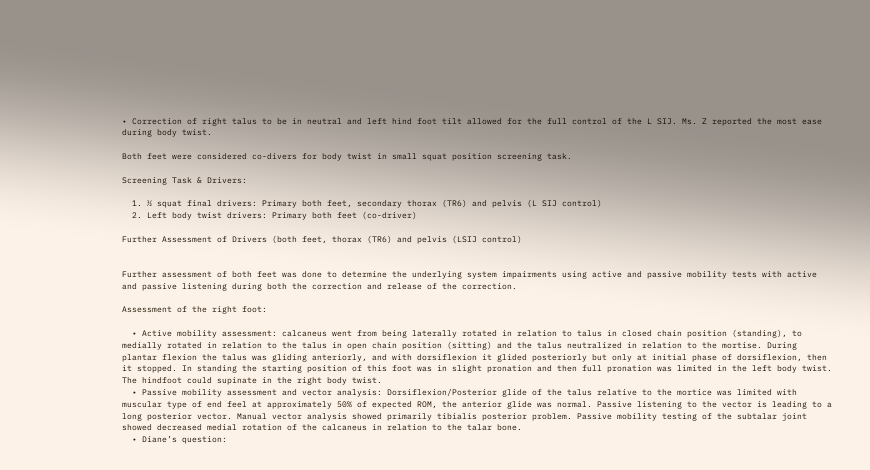• Correction of right talus to be in neutral and left hind foot tilt allowed for the full control of the L SIJ. Ms. Z reported the most ease during body twist.

Both feet were considered co-divers for body twist in small squat position screening task.

Screening Task & Drivers:

  1. ½ squat final drivers: Primary both feet, secondary thorax (TR6) and pelvis (L SIJ control)
  2. Left body twist drivers: Primary both feet (co-driver)

Further Assessment of Drivers (both feet, thorax (TR6) and pelvis (LSIJ control)


Further assessment of both feet was done to determine the underlying system impairments using active and passive mobility tests with active and passive listening during both the correction and release of the correction.

Assessment of the right foot:

  • Active mobility assessment: calcaneus went from being laterally rotated in relation to talus in closed chain position (standing), to medially rotated in relation to the talus in open chain position (sitting) and the talus neutralized in relation to the mortise. During plantar flexion the talus was gliding anteriorly, and with dorsiflexion it glided posteriorly but only at initial phase of dorsiflexion, then it stopped. In standing the starting position of this foot was in slight pronation and then full pronation was limited in the left body twist. The hindfoot could supinate in the right body twist.
  • Passive mobility assessment and vector analysis: Dorsiflexion/Posterior glide of the talus relative to the mortice was limited with muscular type of end feel at approximately 50% of expected ROM, the anterior glide was normal. Passive listening to the vector is leading to a long posterior vector. Manual vector analysis showed primarily tibialis posterior problem. Passive mobility testing of the subtalar joint showed decreased medial rotation of the calcaneus in relation to the talar bone.
  • Diane’s question: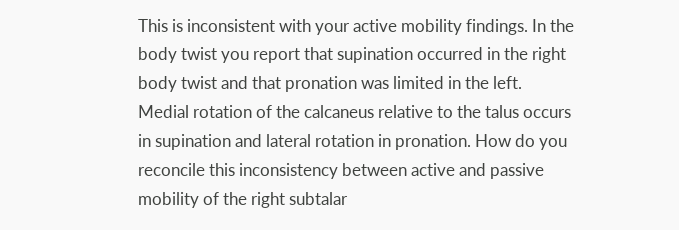This is inconsistent with your active mobility findings. In the body twist you report that supination occurred in the right body twist and that pronation was limited in the left. Medial rotation of the calcaneus relative to the talus occurs in supination and lateral rotation in pronation. How do you reconcile this inconsistency between active and passive mobility of the right subtalar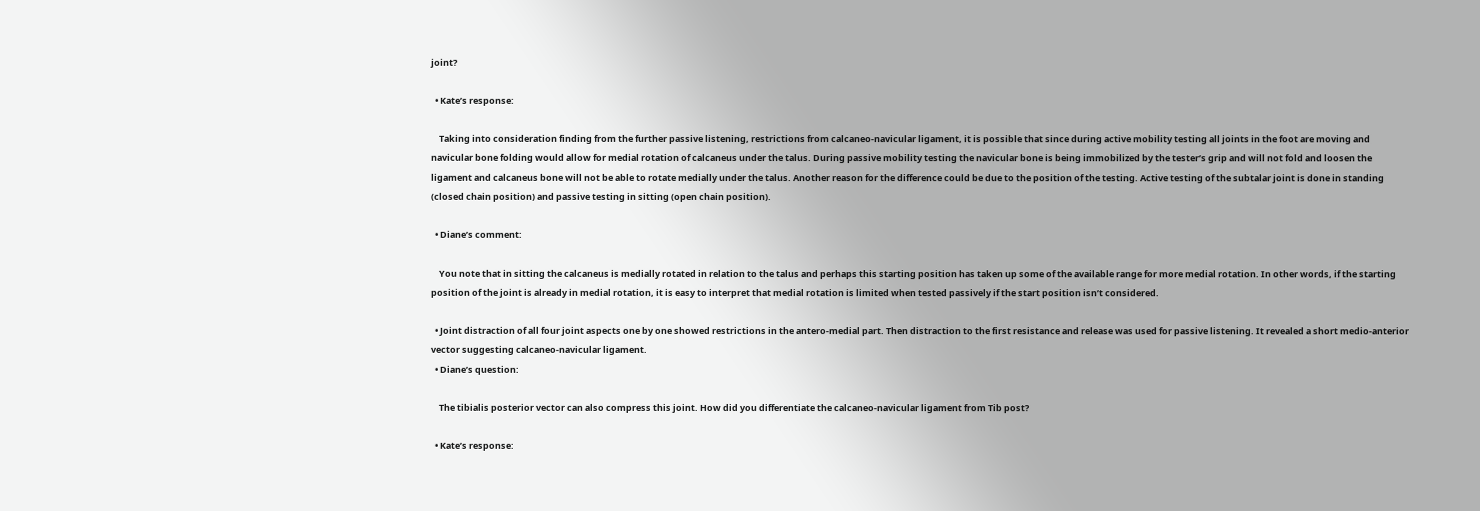joint?

  • Kate’s response:

    Taking into consideration finding from the further passive listening, restrictions from calcaneo-navicular ligament, it is possible that since during active mobility testing all joints in the foot are moving and navicular bone folding would allow for medial rotation of calcaneus under the talus. During passive mobility testing the navicular bone is being immobilized by the tester’s grip and will not fold and loosen the ligament and calcaneus bone will not be able to rotate medially under the talus. Another reason for the difference could be due to the position of the testing. Active testing of the subtalar joint is done in standing (closed chain position) and passive testing in sitting (open chain position).

  • Diane’s comment:

    You note that in sitting the calcaneus is medially rotated in relation to the talus and perhaps this starting position has taken up some of the available range for more medial rotation. In other words, if the starting position of the joint is already in medial rotation, it is easy to interpret that medial rotation is limited when tested passively if the start position isn’t considered.

  • Joint distraction of all four joint aspects one by one showed restrictions in the antero-medial part. Then distraction to the first resistance and release was used for passive listening. It revealed a short medio-anterior vector suggesting calcaneo-navicular ligament.
  • Diane’s question:

    The tibialis posterior vector can also compress this joint. How did you differentiate the calcaneo-navicular ligament from Tib post?

  • Kate’s response: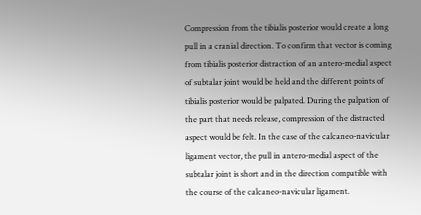Compression from the tibialis posterior would create a long pull in a cranial direction. To confirm that vector is coming from tibialis posterior distraction of an antero-medial aspect of subtalar joint would be held and the different points of tibialis posterior would be palpated. During the palpation of the part that needs release, compression of the distracted aspect would be felt. In the case of the calcaneo-navicular ligament vector, the pull in antero-medial aspect of the subtalar joint is short and in the direction compatible with the course of the calcaneo-navicular ligament.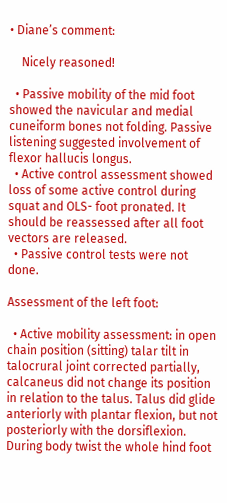• Diane’s comment:

    Nicely reasoned!

  • Passive mobility of the mid foot showed the navicular and medial cuneiform bones not folding. Passive listening suggested involvement of flexor hallucis longus.
  • Active control assessment showed loss of some active control during squat and OLS- foot pronated. It should be reassessed after all foot vectors are released.
  • Passive control tests were not done.

Assessment of the left foot:

  • Active mobility assessment: in open chain position (sitting) talar tilt in talocrural joint corrected partially, calcaneus did not change its position in relation to the talus. Talus did glide anteriorly with plantar flexion, but not posteriorly with the dorsiflexion. During body twist the whole hind foot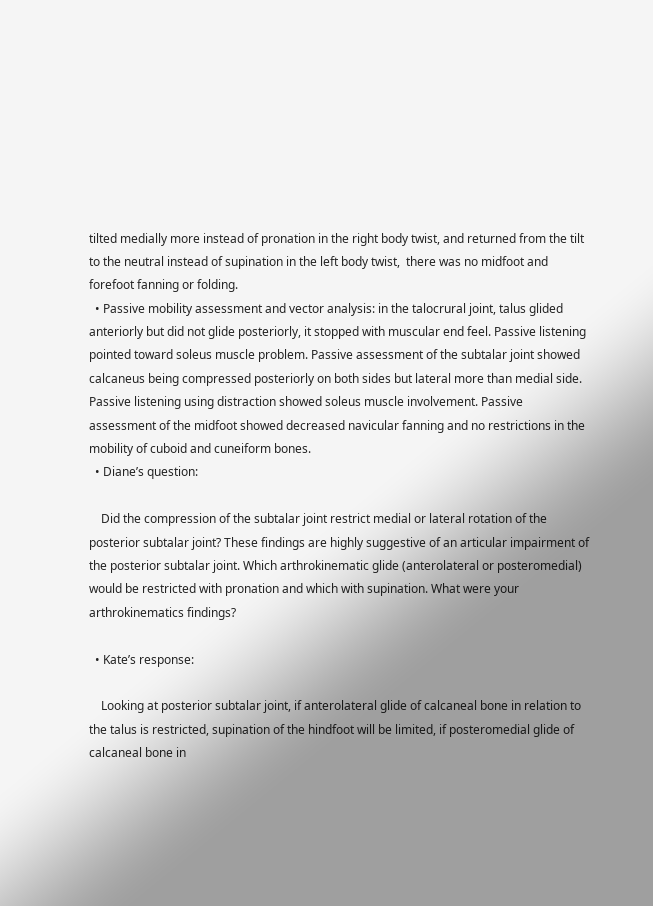tilted medially more instead of pronation in the right body twist, and returned from the tilt to the neutral instead of supination in the left body twist,  there was no midfoot and forefoot fanning or folding.
  • Passive mobility assessment and vector analysis: in the talocrural joint, talus glided anteriorly but did not glide posteriorly, it stopped with muscular end feel. Passive listening pointed toward soleus muscle problem. Passive assessment of the subtalar joint showed calcaneus being compressed posteriorly on both sides but lateral more than medial side. Passive listening using distraction showed soleus muscle involvement. Passive assessment of the midfoot showed decreased navicular fanning and no restrictions in the mobility of cuboid and cuneiform bones.
  • Diane’s question:

    Did the compression of the subtalar joint restrict medial or lateral rotation of the posterior subtalar joint? These findings are highly suggestive of an articular impairment of the posterior subtalar joint. Which arthrokinematic glide (anterolateral or posteromedial) would be restricted with pronation and which with supination. What were your arthrokinematics findings?

  • Kate’s response:

    Looking at posterior subtalar joint, if anterolateral glide of calcaneal bone in relation to the talus is restricted, supination of the hindfoot will be limited, if posteromedial glide of calcaneal bone in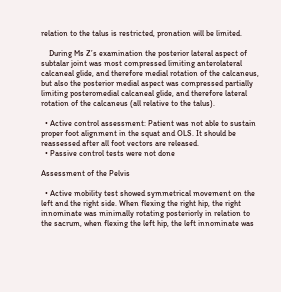relation to the talus is restricted, pronation will be limited.

    During Ms Z’s examination the posterior lateral aspect of subtalar joint was most compressed limiting anterolateral calcaneal glide, and therefore medial rotation of the calcaneus, but also the posterior medial aspect was compressed partially limiting posteromedial calcaneal glide, and therefore lateral rotation of the calcaneus (all relative to the talus).

  • Active control assessment: Patient was not able to sustain proper foot alignment in the squat and OLS. It should be reassessed after all foot vectors are released.
  • Passive control tests were not done

Assessment of the Pelvis

  • Active mobility test showed symmetrical movement on the left and the right side. When flexing the right hip, the right innominate was minimally rotating posteriorly in relation to the sacrum, when flexing the left hip, the left innominate was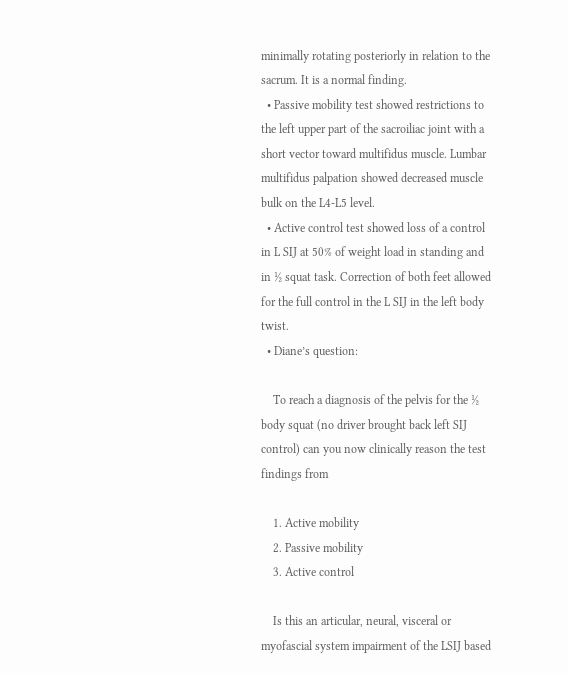minimally rotating posteriorly in relation to the sacrum. It is a normal finding.
  • Passive mobility test showed restrictions to the left upper part of the sacroiliac joint with a short vector toward multifidus muscle. Lumbar multifidus palpation showed decreased muscle bulk on the L4-L5 level.
  • Active control test showed loss of a control in L SIJ at 50% of weight load in standing and in ½ squat task. Correction of both feet allowed for the full control in the L SIJ in the left body twist.
  • Diane’s question:

    To reach a diagnosis of the pelvis for the ½ body squat (no driver brought back left SIJ control) can you now clinically reason the test findings from

    1. Active mobility
    2. Passive mobility
    3. Active control

    Is this an articular, neural, visceral or myofascial system impairment of the LSIJ based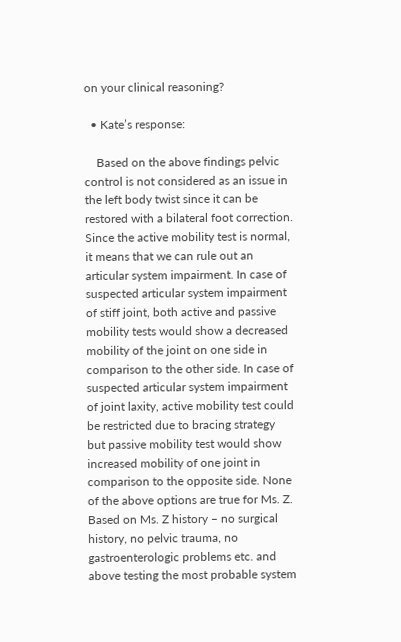on your clinical reasoning?

  • Kate’s response:

    Based on the above findings pelvic control is not considered as an issue in the left body twist since it can be restored with a bilateral foot correction. Since the active mobility test is normal, it means that we can rule out an articular system impairment. In case of suspected articular system impairment of stiff joint, both active and passive mobility tests would show a decreased mobility of the joint on one side in comparison to the other side. In case of suspected articular system impairment of joint laxity, active mobility test could be restricted due to bracing strategy but passive mobility test would show increased mobility of one joint in comparison to the opposite side. None of the above options are true for Ms. Z. Based on Ms. Z history – no surgical history, no pelvic trauma, no gastroenterologic problems etc. and above testing the most probable system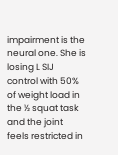impairment is the neural one. She is losing L SIJ control with 50% of weight load in the ½ squat task and the joint feels restricted in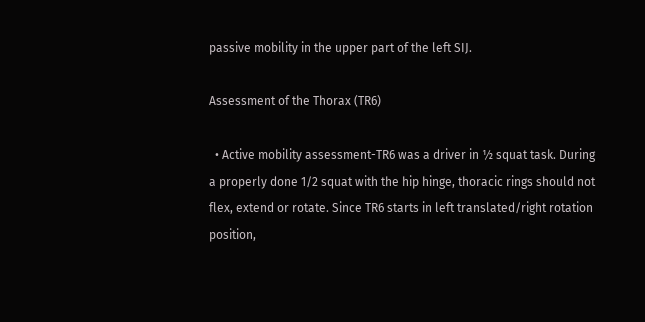passive mobility in the upper part of the left SIJ.

Assessment of the Thorax (TR6)

  • Active mobility assessment-TR6 was a driver in ½ squat task. During a properly done 1/2 squat with the hip hinge, thoracic rings should not flex, extend or rotate. Since TR6 starts in left translated/right rotation position,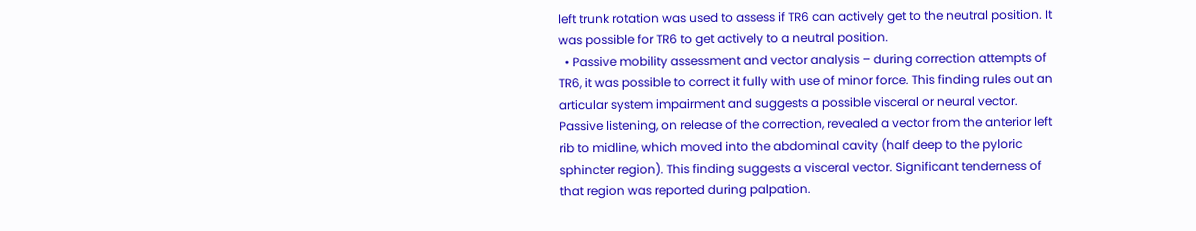left trunk rotation was used to assess if TR6 can actively get to the neutral position. It was possible for TR6 to get actively to a neutral position.
  • Passive mobility assessment and vector analysis – during correction attempts of TR6, it was possible to correct it fully with use of minor force. This finding rules out an articular system impairment and suggests a possible visceral or neural vector. Passive listening, on release of the correction, revealed a vector from the anterior left rib to midline, which moved into the abdominal cavity (half deep to the pyloric sphincter region). This finding suggests a visceral vector. Significant tenderness of that region was reported during palpation.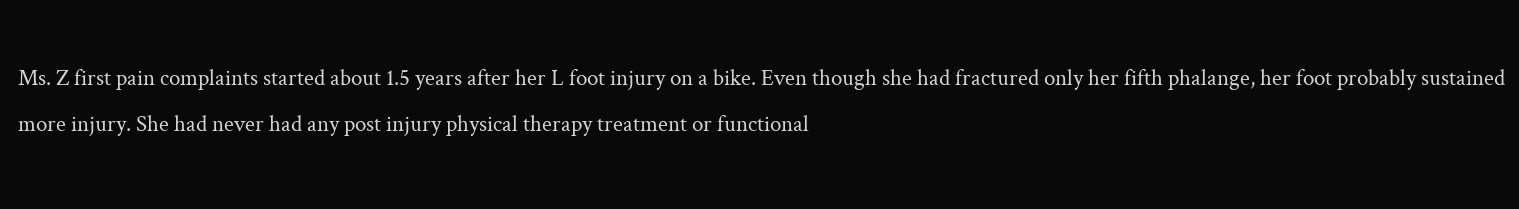Ms. Z first pain complaints started about 1.5 years after her L foot injury on a bike. Even though she had fractured only her fifth phalange, her foot probably sustained more injury. She had never had any post injury physical therapy treatment or functional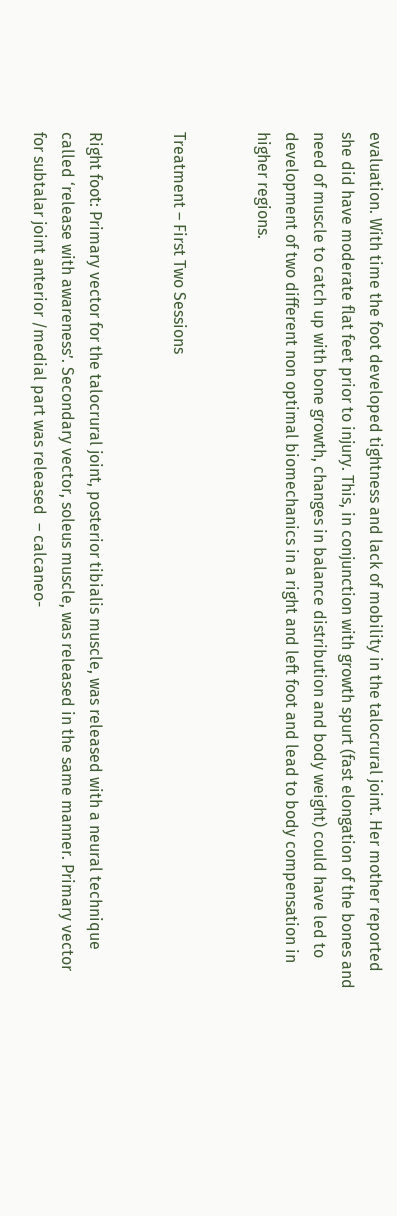evaluation. With time the foot developed tightness and lack of mobility in the talocrural joint. Her mother reported she did have moderate flat feet prior to injury. This, in conjunction with growth spurt (fast elongation of the bones and need of muscle to catch up with bone growth, changes in balance distribution and body weight) could have led to development of two different non optimal biomechanics in a right and left foot and lead to body compensation in higher regions.


Treatment – First Two Sessions


Right foot: Primary vector for the talocrural joint, posterior tibialis muscle, was released with a neural technique called ‘release with awareness’. Secondary vector, soleus muscle, was released in the same manner. Primary vector for subtalar joint anterior /medial part was released  – calcaneo-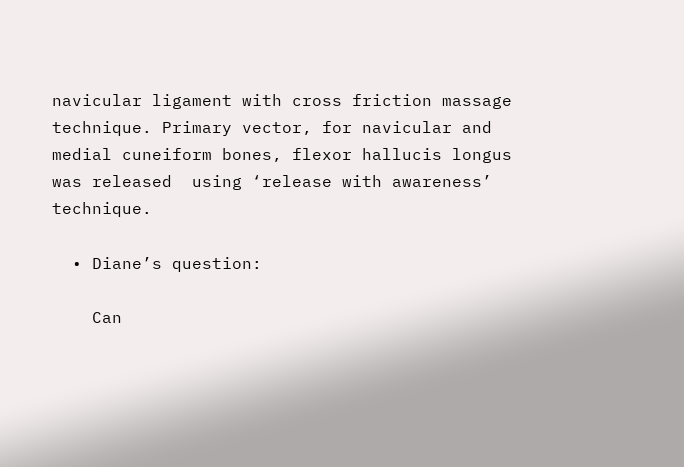navicular ligament with cross friction massage technique. Primary vector, for navicular and medial cuneiform bones, flexor hallucis longus was released  using ‘release with awareness’ technique.

  • Diane’s question:

    Can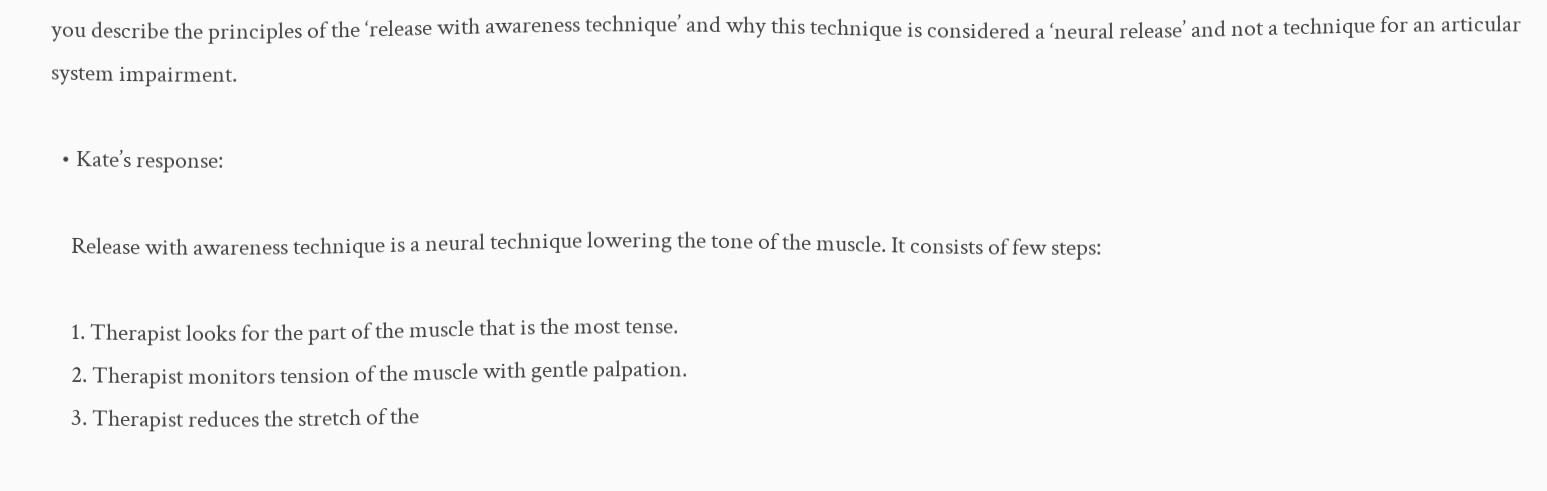you describe the principles of the ‘release with awareness technique’ and why this technique is considered a ‘neural release’ and not a technique for an articular system impairment.

  • Kate’s response:

    Release with awareness technique is a neural technique lowering the tone of the muscle. It consists of few steps:

    1. Therapist looks for the part of the muscle that is the most tense.
    2. Therapist monitors tension of the muscle with gentle palpation.
    3. Therapist reduces the stretch of the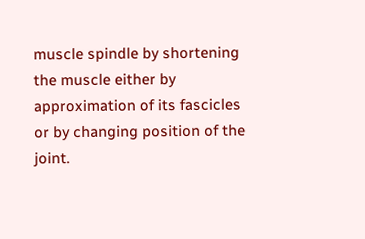muscle spindle by shortening the muscle either by approximation of its fascicles or by changing position of the joint.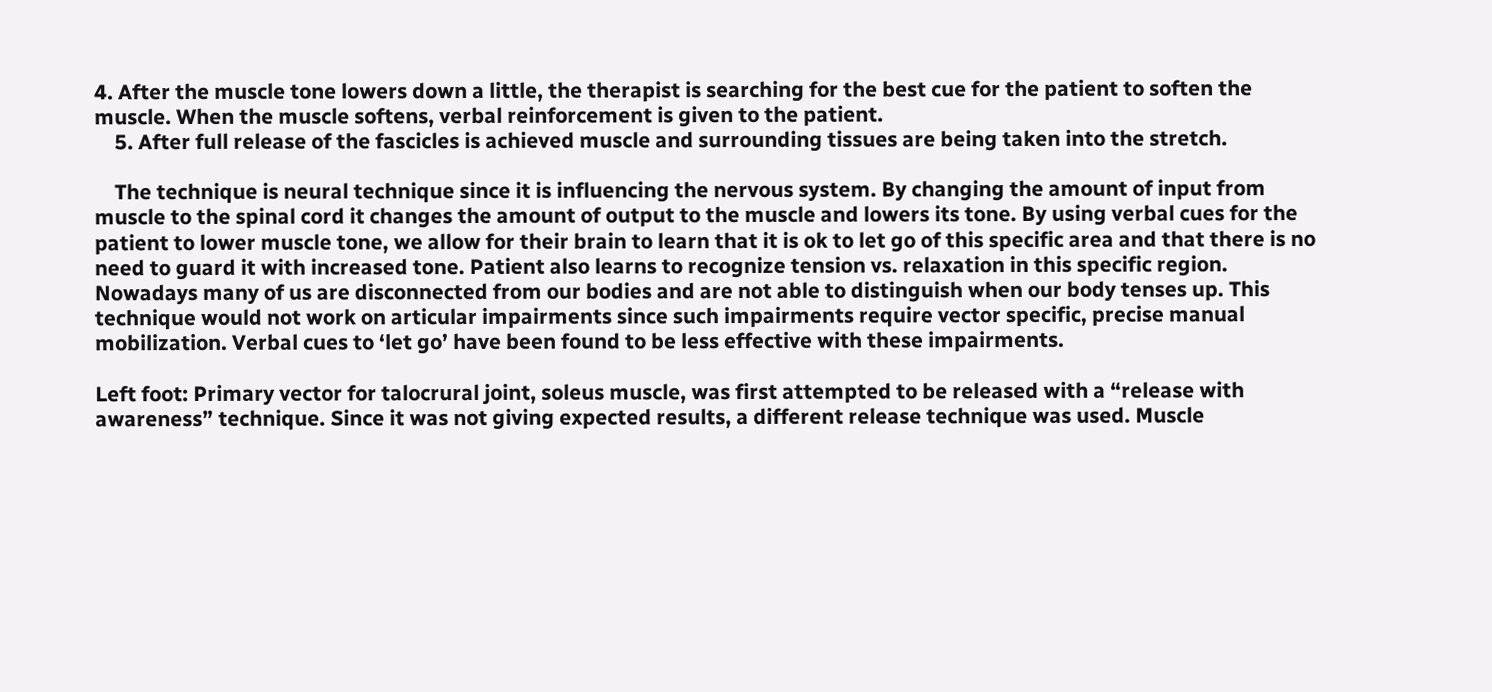4. After the muscle tone lowers down a little, the therapist is searching for the best cue for the patient to soften the muscle. When the muscle softens, verbal reinforcement is given to the patient.
    5. After full release of the fascicles is achieved muscle and surrounding tissues are being taken into the stretch.

    The technique is neural technique since it is influencing the nervous system. By changing the amount of input from muscle to the spinal cord it changes the amount of output to the muscle and lowers its tone. By using verbal cues for the patient to lower muscle tone, we allow for their brain to learn that it is ok to let go of this specific area and that there is no need to guard it with increased tone. Patient also learns to recognize tension vs. relaxation in this specific region. Nowadays many of us are disconnected from our bodies and are not able to distinguish when our body tenses up. This technique would not work on articular impairments since such impairments require vector specific, precise manual mobilization. Verbal cues to ‘let go’ have been found to be less effective with these impairments.

Left foot: Primary vector for talocrural joint, soleus muscle, was first attempted to be released with a “release with awareness” technique. Since it was not giving expected results, a different release technique was used. Muscle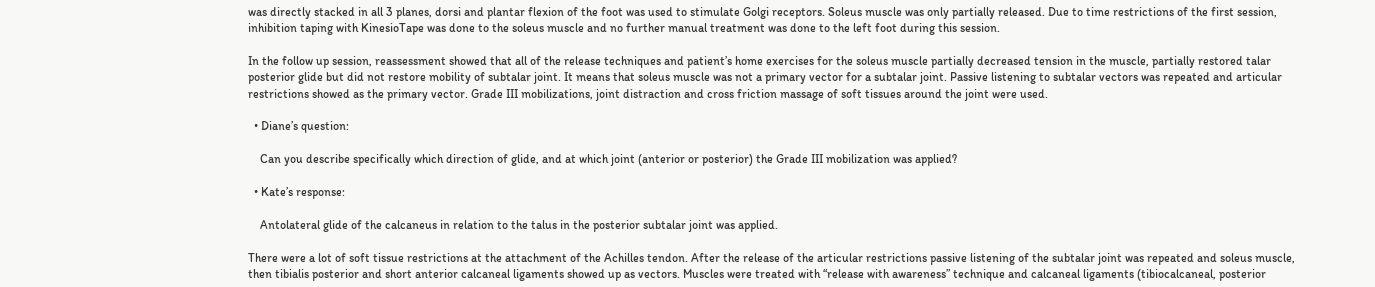was directly stacked in all 3 planes, dorsi and plantar flexion of the foot was used to stimulate Golgi receptors. Soleus muscle was only partially released. Due to time restrictions of the first session, inhibition taping with KinesioTape was done to the soleus muscle and no further manual treatment was done to the left foot during this session.

In the follow up session, reassessment showed that all of the release techniques and patient’s home exercises for the soleus muscle partially decreased tension in the muscle, partially restored talar posterior glide but did not restore mobility of subtalar joint. It means that soleus muscle was not a primary vector for a subtalar joint. Passive listening to subtalar vectors was repeated and articular restrictions showed as the primary vector. Grade III mobilizations, joint distraction and cross friction massage of soft tissues around the joint were used.

  • Diane’s question:

    Can you describe specifically which direction of glide, and at which joint (anterior or posterior) the Grade III mobilization was applied?

  • Kate’s response:

    Antolateral glide of the calcaneus in relation to the talus in the posterior subtalar joint was applied.

There were a lot of soft tissue restrictions at the attachment of the Achilles tendon. After the release of the articular restrictions passive listening of the subtalar joint was repeated and soleus muscle, then tibialis posterior and short anterior calcaneal ligaments showed up as vectors. Muscles were treated with “release with awareness” technique and calcaneal ligaments (tibiocalcaneal, posterior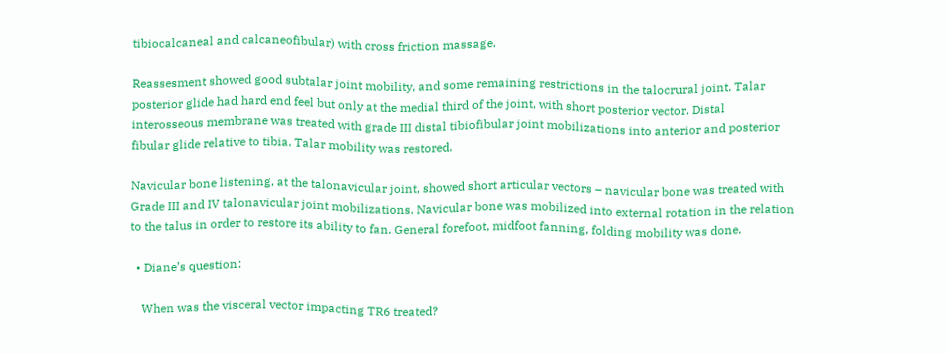tibiocalcaneal and calcaneofibular) with cross friction massage.

Reassesment showed good subtalar joint mobility, and some remaining restrictions in the talocrural joint. Talar posterior glide had hard end feel but only at the medial third of the joint, with short posterior vector. Distal interosseous membrane was treated with grade III distal tibiofibular joint mobilizations into anterior and posterior fibular glide relative to tibia. Talar mobility was restored.

Navicular bone listening, at the talonavicular joint, showed short articular vectors – navicular bone was treated with Grade III and IV talonavicular joint mobilizations. Navicular bone was mobilized into external rotation in the relation to the talus in order to restore its ability to fan. General forefoot, midfoot fanning, folding mobility was done.

  • Diane’s question:

    When was the visceral vector impacting TR6 treated?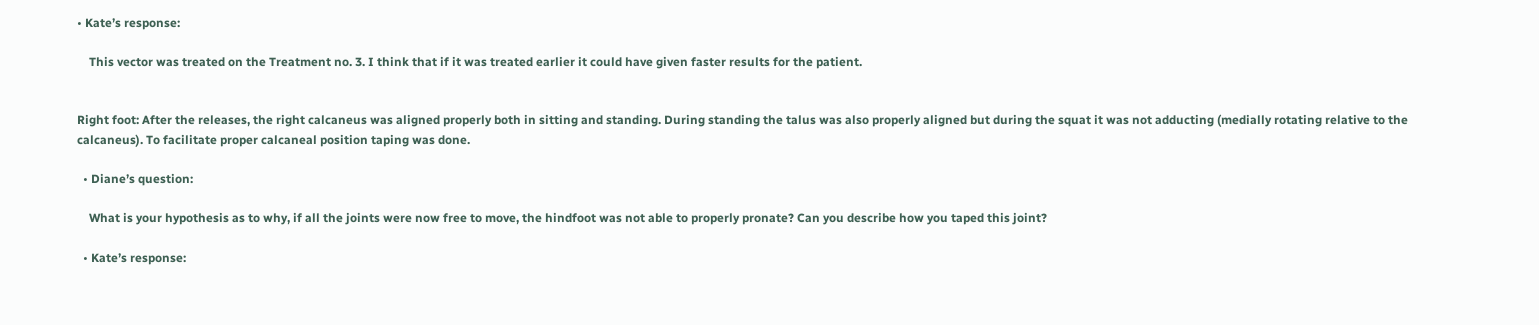• Kate’s response:

    This vector was treated on the Treatment no. 3. I think that if it was treated earlier it could have given faster results for the patient.


Right foot: After the releases, the right calcaneus was aligned properly both in sitting and standing. During standing the talus was also properly aligned but during the squat it was not adducting (medially rotating relative to the calcaneus). To facilitate proper calcaneal position taping was done.

  • Diane’s question:

    What is your hypothesis as to why, if all the joints were now free to move, the hindfoot was not able to properly pronate? Can you describe how you taped this joint?

  • Kate’s response: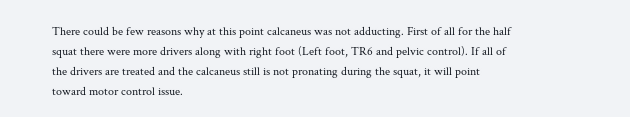There could be few reasons why at this point calcaneus was not adducting. First of all for the half squat there were more drivers along with right foot (Left foot, TR6 and pelvic control). If all of the drivers are treated and the calcaneus still is not pronating during the squat, it will point toward motor control issue.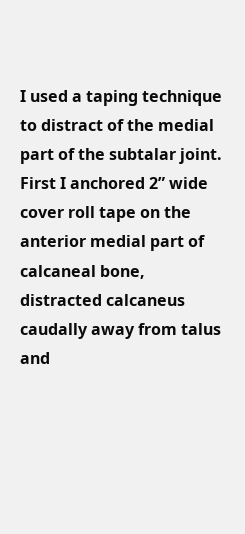I used a taping technique to distract of the medial part of the subtalar joint. First I anchored 2” wide cover roll tape on the anterior medial part of calcaneal bone, distracted calcaneus caudally away from talus and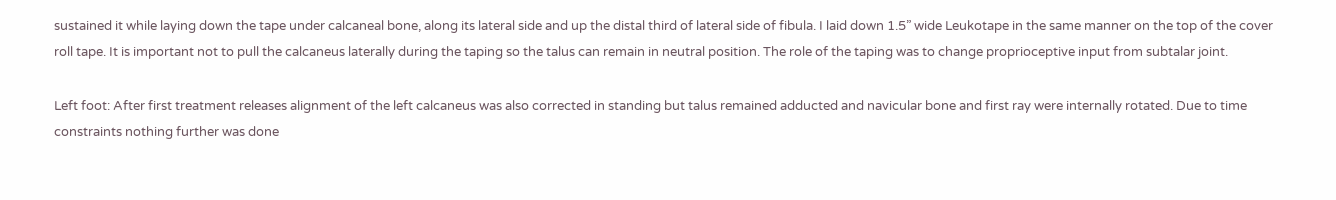sustained it while laying down the tape under calcaneal bone, along its lateral side and up the distal third of lateral side of fibula. I laid down 1.5” wide Leukotape in the same manner on the top of the cover roll tape. It is important not to pull the calcaneus laterally during the taping so the talus can remain in neutral position. The role of the taping was to change proprioceptive input from subtalar joint.

Left foot: After first treatment releases alignment of the left calcaneus was also corrected in standing but talus remained adducted and navicular bone and first ray were internally rotated. Due to time constraints nothing further was done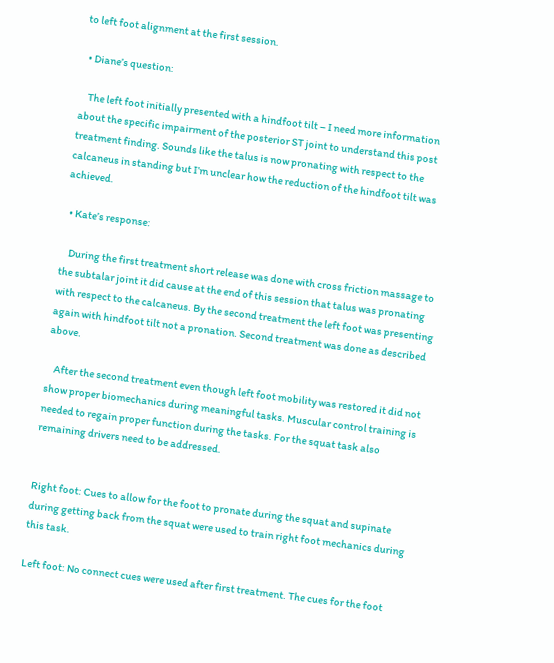to left foot alignment at the first session.

  • Diane’s question:

    The left foot initially presented with a hindfoot tilt – I need more information about the specific impairment of the posterior ST joint to understand this post treatment finding. Sounds like the talus is now pronating with respect to the calcaneus in standing but I’m unclear how the reduction of the hindfoot tilt was achieved.

  • Kate’s response:

    During the first treatment short release was done with cross friction massage to the subtalar joint it did cause at the end of this session that talus was pronating with respect to the calcaneus. By the second treatment the left foot was presenting again with hindfoot tilt not a pronation. Second treatment was done as described above.

    After the second treatment even though left foot mobility was restored it did not show proper biomechanics during meaningful tasks. Muscular control training is needed to regain proper function during the tasks. For the squat task also remaining drivers need to be addressed.


Right foot: Cues to allow for the foot to pronate during the squat and supinate during getting back from the squat were used to train right foot mechanics during this task.

Left foot: No connect cues were used after first treatment. The cues for the foot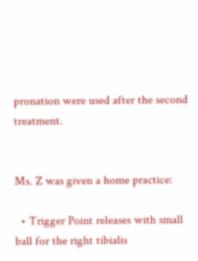pronation were used after the second treatment.


Ms. Z was given a home practice:

  • Trigger Point releases with small ball for the right tibialis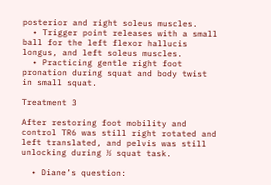posterior and right soleus muscles.
  • Trigger point releases with a small ball for the left flexor hallucis longus, and left soleus muscles.
  • Practicing gentle right foot pronation during squat and body twist in small squat.

Treatment 3

After restoring foot mobility and control TR6 was still right rotated and left translated, and pelvis was still unlocking during ½ squat task.

  • Diane’s question: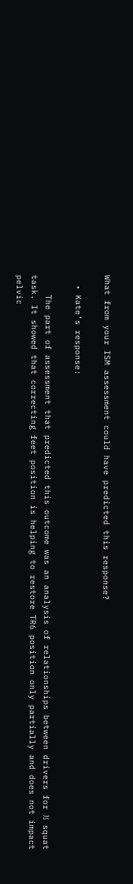What from your ISM assessment could have predicted this response?

  • Kate’s response:

    The part of assessment that predicted this outcome was an analysis of relationships between drivers for ½ squat task. It showed that correcting feet position is helping to restore TR6 position only partially and does not impact pelvic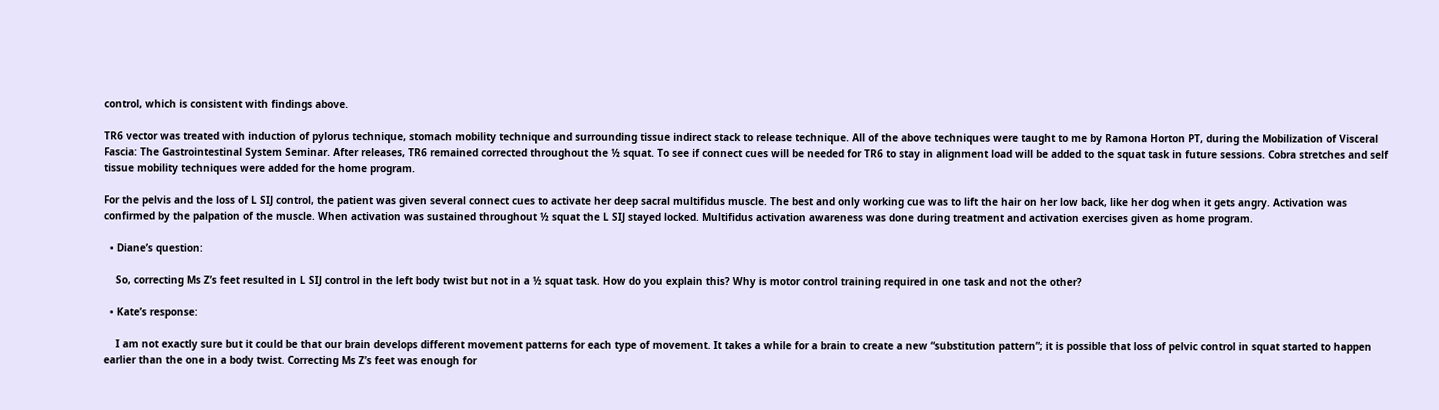control, which is consistent with findings above.

TR6 vector was treated with induction of pylorus technique, stomach mobility technique and surrounding tissue indirect stack to release technique. All of the above techniques were taught to me by Ramona Horton PT, during the Mobilization of Visceral Fascia: The Gastrointestinal System Seminar. After releases, TR6 remained corrected throughout the ½ squat. To see if connect cues will be needed for TR6 to stay in alignment load will be added to the squat task in future sessions. Cobra stretches and self tissue mobility techniques were added for the home program.

For the pelvis and the loss of L SIJ control, the patient was given several connect cues to activate her deep sacral multifidus muscle. The best and only working cue was to lift the hair on her low back, like her dog when it gets angry. Activation was confirmed by the palpation of the muscle. When activation was sustained throughout ½ squat the L SIJ stayed locked. Multifidus activation awareness was done during treatment and activation exercises given as home program.

  • Diane’s question:

    So, correcting Ms Z’s feet resulted in L SIJ control in the left body twist but not in a ½ squat task. How do you explain this? Why is motor control training required in one task and not the other?

  • Kate’s response:

    I am not exactly sure but it could be that our brain develops different movement patterns for each type of movement. It takes a while for a brain to create a new “substitution pattern”; it is possible that loss of pelvic control in squat started to happen earlier than the one in a body twist. Correcting Ms Z’s feet was enough for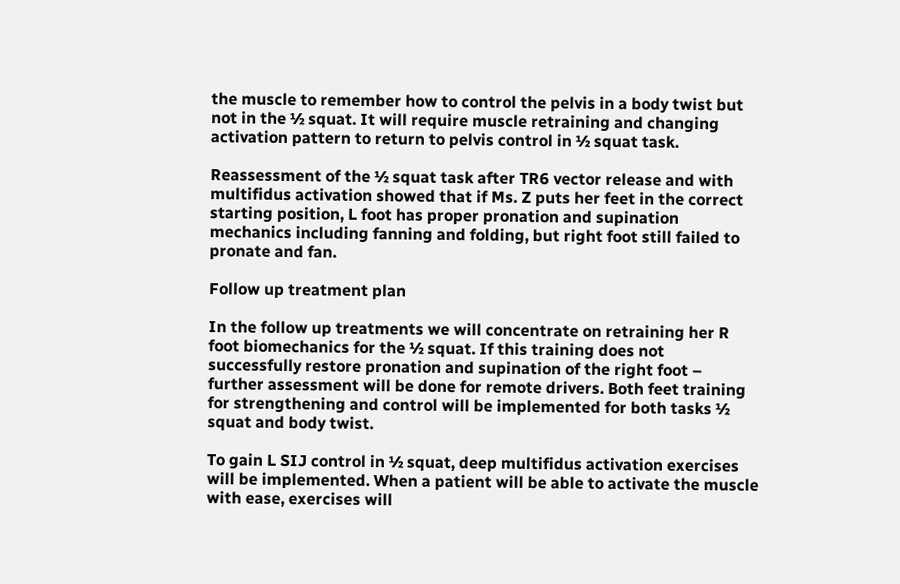the muscle to remember how to control the pelvis in a body twist but not in the ½ squat. It will require muscle retraining and changing activation pattern to return to pelvis control in ½ squat task.

Reassessment of the ½ squat task after TR6 vector release and with multifidus activation showed that if Ms. Z puts her feet in the correct starting position, L foot has proper pronation and supination mechanics including fanning and folding, but right foot still failed to pronate and fan.

Follow up treatment plan

In the follow up treatments we will concentrate on retraining her R foot biomechanics for the ½ squat. If this training does not successfully restore pronation and supination of the right foot – further assessment will be done for remote drivers. Both feet training for strengthening and control will be implemented for both tasks ½ squat and body twist.

To gain L SIJ control in ½ squat, deep multifidus activation exercises will be implemented. When a patient will be able to activate the muscle with ease, exercises will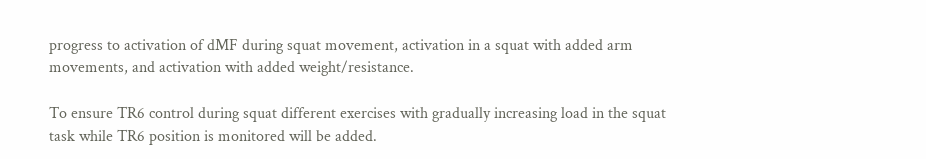progress to activation of dMF during squat movement, activation in a squat with added arm movements, and activation with added weight/resistance.

To ensure TR6 control during squat different exercises with gradually increasing load in the squat task while TR6 position is monitored will be added.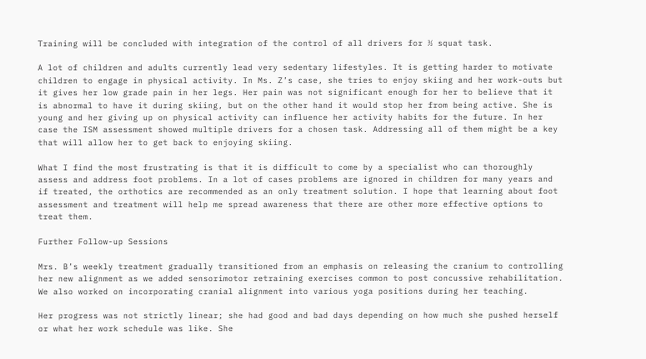Training will be concluded with integration of the control of all drivers for ½ squat task.

A lot of children and adults currently lead very sedentary lifestyles. It is getting harder to motivate children to engage in physical activity. In Ms. Z’s case, she tries to enjoy skiing and her work-outs but it gives her low grade pain in her legs. Her pain was not significant enough for her to believe that it is abnormal to have it during skiing, but on the other hand it would stop her from being active. She is young and her giving up on physical activity can influence her activity habits for the future. In her case the ISM assessment showed multiple drivers for a chosen task. Addressing all of them might be a key that will allow her to get back to enjoying skiing.

What I find the most frustrating is that it is difficult to come by a specialist who can thoroughly assess and address foot problems. In a lot of cases problems are ignored in children for many years and if treated, the orthotics are recommended as an only treatment solution. I hope that learning about foot assessment and treatment will help me spread awareness that there are other more effective options to treat them.

Further Follow-up Sessions

Mrs. B’s weekly treatment gradually transitioned from an emphasis on releasing the cranium to controlling her new alignment as we added sensorimotor retraining exercises common to post concussive rehabilitation. We also worked on incorporating cranial alignment into various yoga positions during her teaching.

Her progress was not strictly linear; she had good and bad days depending on how much she pushed herself or what her work schedule was like. She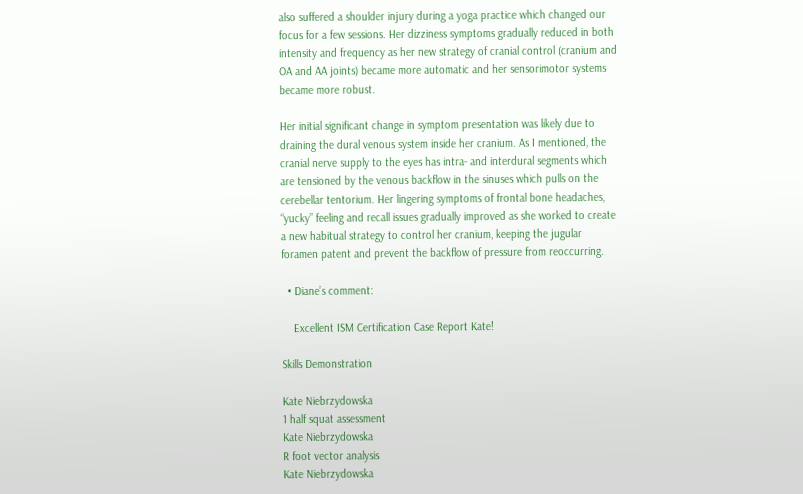also suffered a shoulder injury during a yoga practice which changed our focus for a few sessions. Her dizziness symptoms gradually reduced in both intensity and frequency as her new strategy of cranial control (cranium and OA and AA joints) became more automatic and her sensorimotor systems became more robust.

Her initial significant change in symptom presentation was likely due to draining the dural venous system inside her cranium. As I mentioned, the cranial nerve supply to the eyes has intra- and interdural segments which are tensioned by the venous backflow in the sinuses which pulls on the cerebellar tentorium. Her lingering symptoms of frontal bone headaches, “yucky” feeling and recall issues gradually improved as she worked to create a new habitual strategy to control her cranium, keeping the jugular foramen patent and prevent the backflow of pressure from reoccurring.

  • Diane’s comment:

    Excellent ISM Certification Case Report Kate!

Skills Demonstration

Kate Niebrzydowska
1 half squat assessment
Kate Niebrzydowska
R foot vector analysis
Kate Niebrzydowska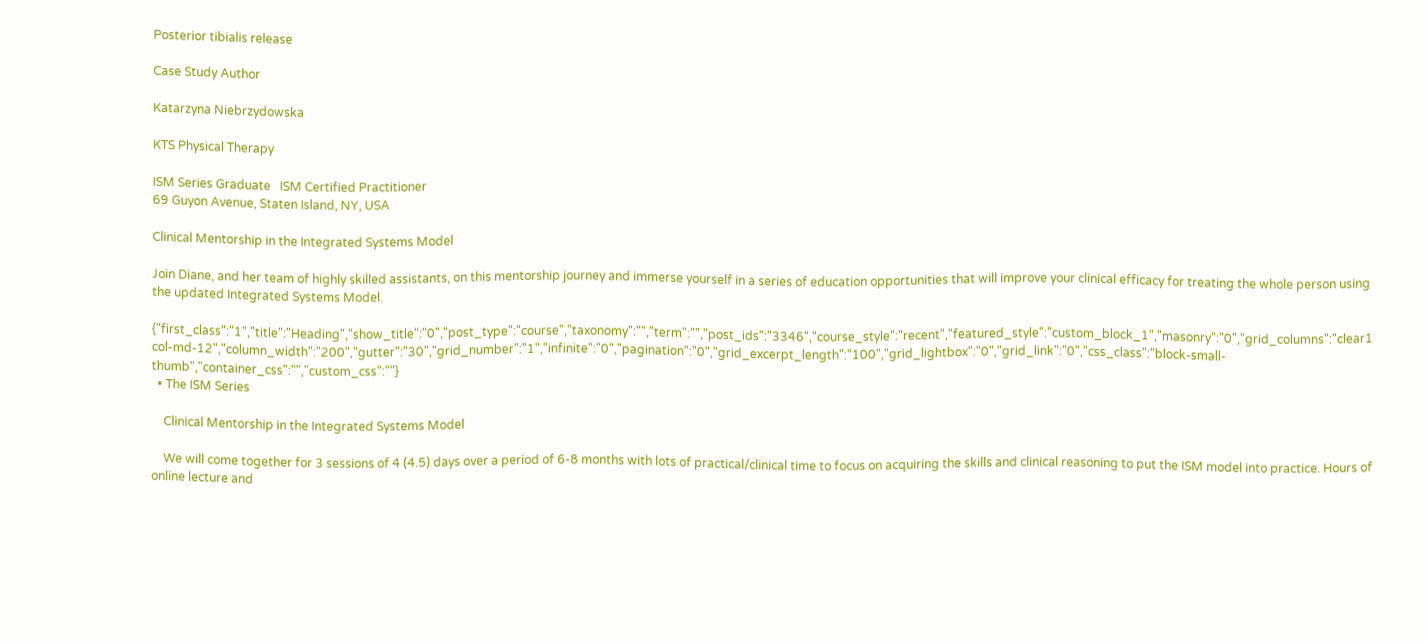Posterior tibialis release

Case Study Author

Katarzyna Niebrzydowska

KTS Physical Therapy

ISM Series Graduate   ISM Certified Practitioner
69 Guyon Avenue, Staten Island, NY, USA

Clinical Mentorship in the Integrated Systems Model

Join Diane, and her team of highly skilled assistants, on this mentorship journey and immerse yourself in a series of education opportunities that will improve your clinical efficacy for treating the whole person using the updated Integrated Systems Model.

{"first_class":"1","title":"Heading","show_title":"0","post_type":"course","taxonomy":"","term":"","post_ids":"3346","course_style":"recent","featured_style":"custom_block_1","masonry":"0","grid_columns":"clear1 col-md-12","column_width":"200","gutter":"30","grid_number":"1","infinite":"0","pagination":"0","grid_excerpt_length":"100","grid_lightbox":"0","grid_link":"0","css_class":"block-small-thumb","container_css":"","custom_css":""}
  • The ISM Series

    Clinical Mentorship in the Integrated Systems Model

    We will come together for 3 sessions of 4 (4.5) days over a period of 6-8 months with lots of practical/clinical time to focus on acquiring the skills and clinical reasoning to put the ISM model into practice. Hours of online lecture and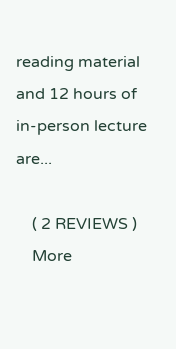reading material and 12 hours of in-person lecture are...

    ( 2 REVIEWS )
    More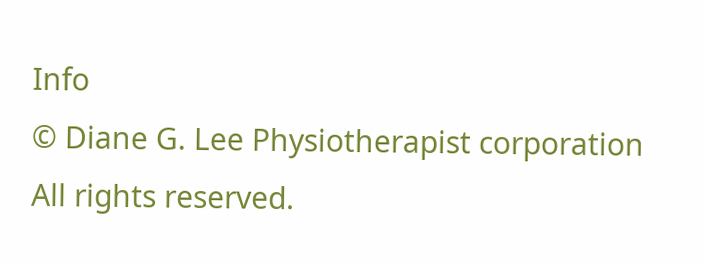Info
© Diane G. Lee Physiotherapist corporation All rights reserved.